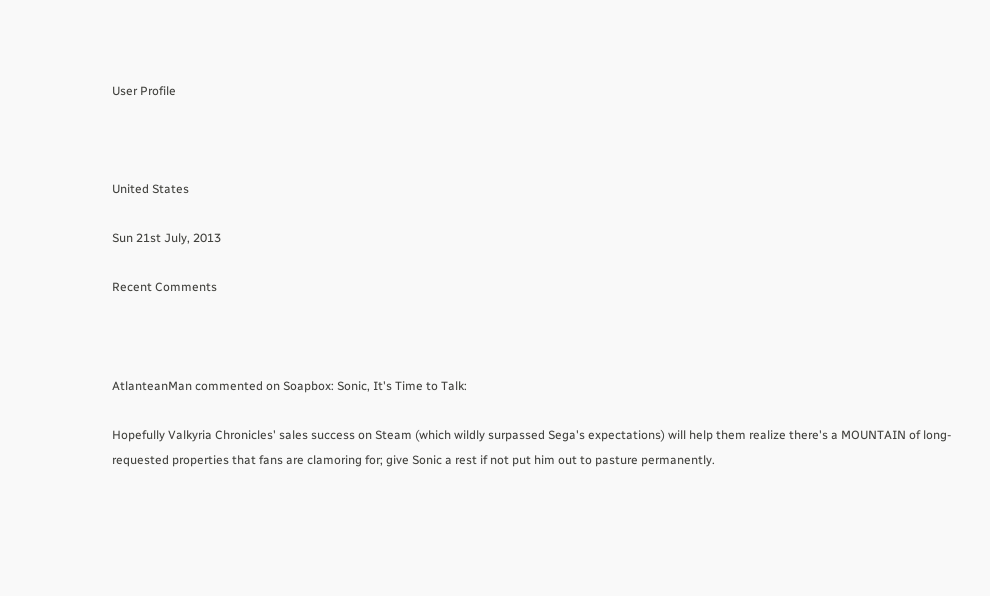User Profile



United States

Sun 21st July, 2013

Recent Comments



AtlanteanMan commented on Soapbox: Sonic, It's Time to Talk:

Hopefully Valkyria Chronicles' sales success on Steam (which wildly surpassed Sega's expectations) will help them realize there's a MOUNTAIN of long-requested properties that fans are clamoring for; give Sonic a rest if not put him out to pasture permanently.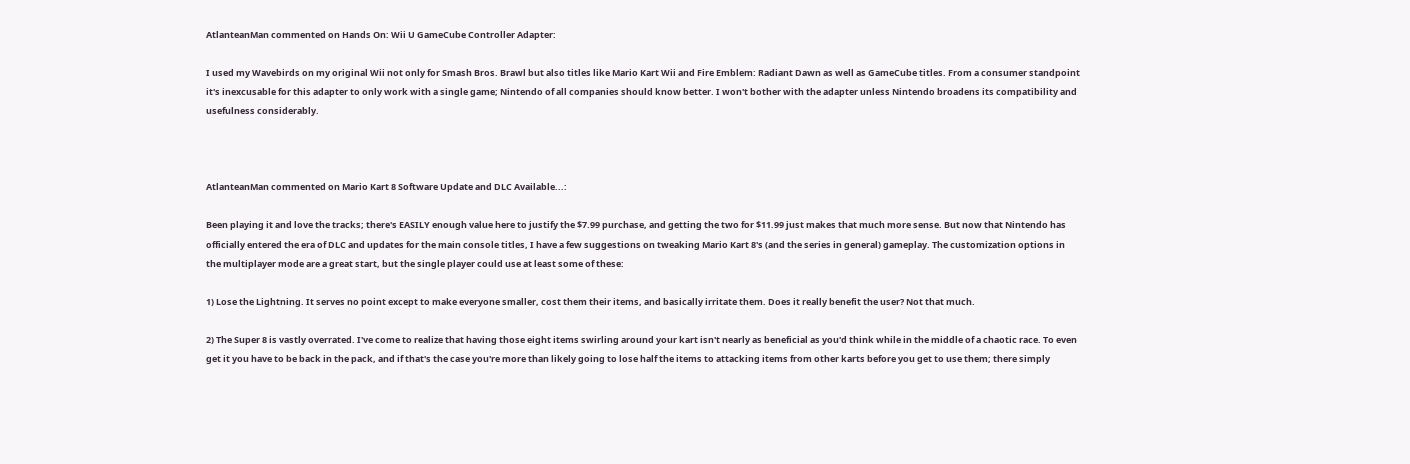AtlanteanMan commented on Hands On: Wii U GameCube Controller Adapter:

I used my Wavebirds on my original Wii not only for Smash Bros. Brawl but also titles like Mario Kart Wii and Fire Emblem: Radiant Dawn as well as GameCube titles. From a consumer standpoint it's inexcusable for this adapter to only work with a single game; Nintendo of all companies should know better. I won't bother with the adapter unless Nintendo broadens its compatibility and usefulness considerably.



AtlanteanMan commented on Mario Kart 8 Software Update and DLC Available...:

Been playing it and love the tracks; there's EASILY enough value here to justify the $7.99 purchase, and getting the two for $11.99 just makes that much more sense. But now that Nintendo has officially entered the era of DLC and updates for the main console titles, I have a few suggestions on tweaking Mario Kart 8's (and the series in general) gameplay. The customization options in the multiplayer mode are a great start, but the single player could use at least some of these:

1) Lose the Lightning. It serves no point except to make everyone smaller, cost them their items, and basically irritate them. Does it really benefit the user? Not that much.

2) The Super 8 is vastly overrated. I've come to realize that having those eight items swirling around your kart isn't nearly as beneficial as you'd think while in the middle of a chaotic race. To even get it you have to be back in the pack, and if that's the case you're more than likely going to lose half the items to attacking items from other karts before you get to use them; there simply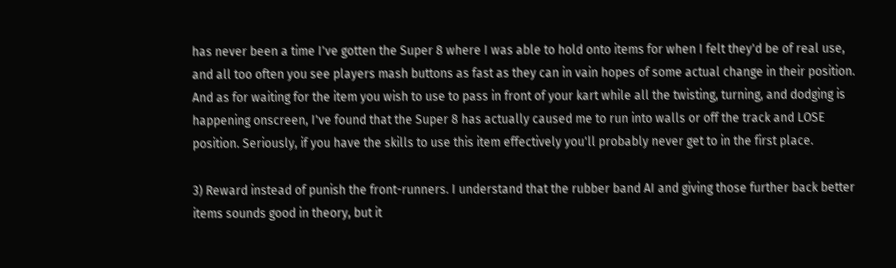has never been a time I've gotten the Super 8 where I was able to hold onto items for when I felt they'd be of real use, and all too often you see players mash buttons as fast as they can in vain hopes of some actual change in their position. And as for waiting for the item you wish to use to pass in front of your kart while all the twisting, turning, and dodging is happening onscreen, I've found that the Super 8 has actually caused me to run into walls or off the track and LOSE position. Seriously, if you have the skills to use this item effectively you'll probably never get to in the first place.

3) Reward instead of punish the front-runners. I understand that the rubber band AI and giving those further back better items sounds good in theory, but it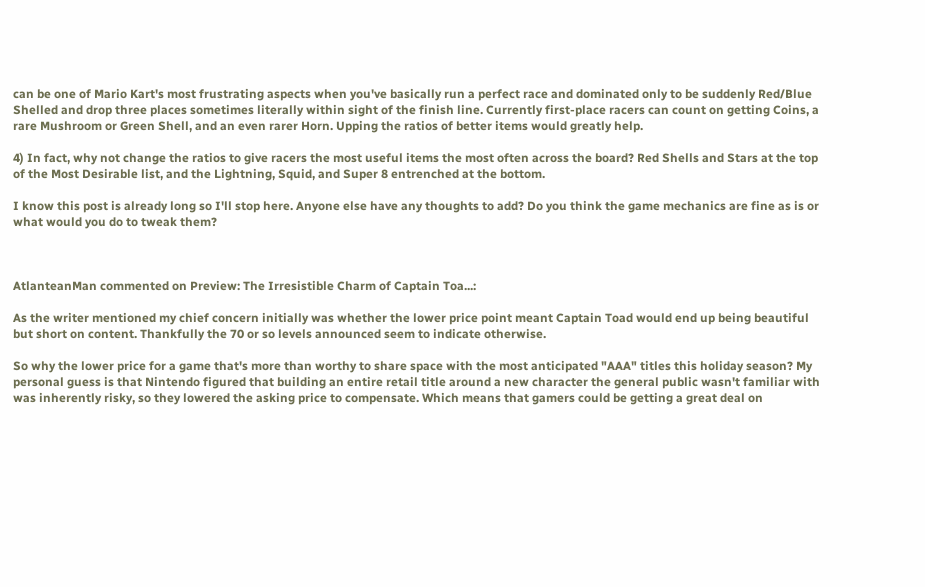can be one of Mario Kart's most frustrating aspects when you've basically run a perfect race and dominated only to be suddenly Red/Blue Shelled and drop three places sometimes literally within sight of the finish line. Currently first-place racers can count on getting Coins, a rare Mushroom or Green Shell, and an even rarer Horn. Upping the ratios of better items would greatly help.

4) In fact, why not change the ratios to give racers the most useful items the most often across the board? Red Shells and Stars at the top of the Most Desirable list, and the Lightning, Squid, and Super 8 entrenched at the bottom.

I know this post is already long so I'll stop here. Anyone else have any thoughts to add? Do you think the game mechanics are fine as is or what would you do to tweak them?



AtlanteanMan commented on Preview: The Irresistible Charm of Captain Toa...:

As the writer mentioned my chief concern initially was whether the lower price point meant Captain Toad would end up being beautiful but short on content. Thankfully the 70 or so levels announced seem to indicate otherwise.

So why the lower price for a game that's more than worthy to share space with the most anticipated "AAA" titles this holiday season? My personal guess is that Nintendo figured that building an entire retail title around a new character the general public wasn't familiar with was inherently risky, so they lowered the asking price to compensate. Which means that gamers could be getting a great deal on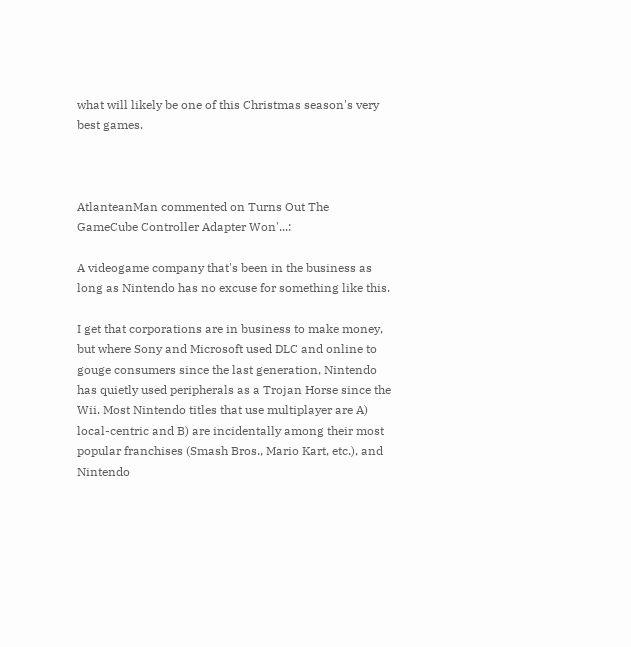what will likely be one of this Christmas season's very best games.



AtlanteanMan commented on Turns Out The GameCube Controller Adapter Won'...:

A videogame company that's been in the business as long as Nintendo has no excuse for something like this.

I get that corporations are in business to make money, but where Sony and Microsoft used DLC and online to gouge consumers since the last generation, Nintendo has quietly used peripherals as a Trojan Horse since the Wii. Most Nintendo titles that use multiplayer are A) local-centric and B) are incidentally among their most popular franchises (Smash Bros., Mario Kart, etc.), and Nintendo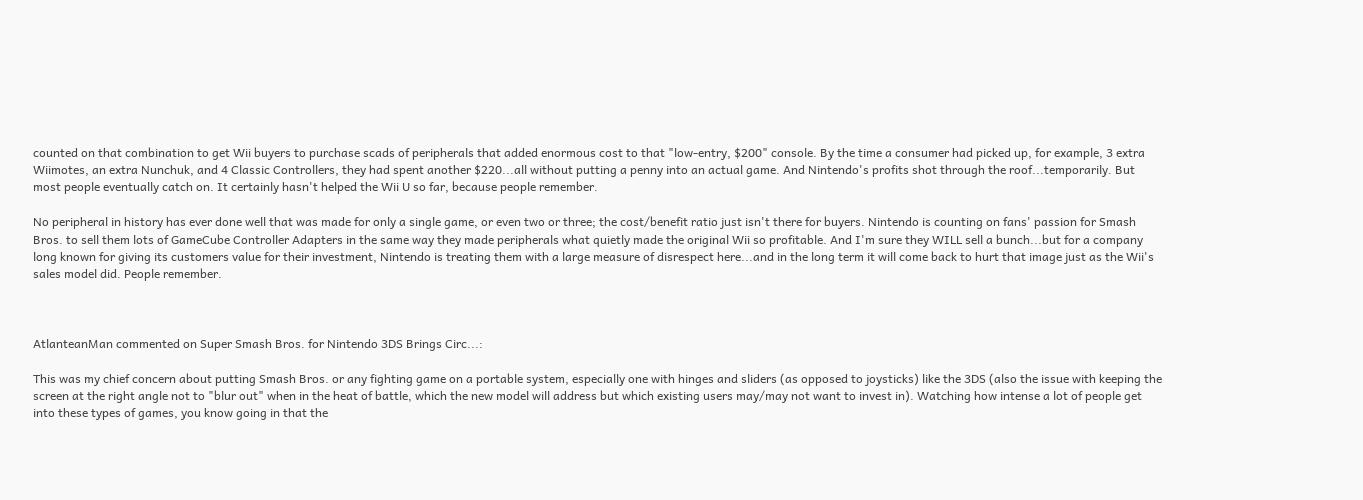counted on that combination to get Wii buyers to purchase scads of peripherals that added enormous cost to that "low-entry, $200" console. By the time a consumer had picked up, for example, 3 extra Wiimotes, an extra Nunchuk, and 4 Classic Controllers, they had spent another $220...all without putting a penny into an actual game. And Nintendo's profits shot through the roof...temporarily. But most people eventually catch on. It certainly hasn't helped the Wii U so far, because people remember.

No peripheral in history has ever done well that was made for only a single game, or even two or three; the cost/benefit ratio just isn't there for buyers. Nintendo is counting on fans' passion for Smash Bros. to sell them lots of GameCube Controller Adapters in the same way they made peripherals what quietly made the original Wii so profitable. And I'm sure they WILL sell a bunch...but for a company long known for giving its customers value for their investment, Nintendo is treating them with a large measure of disrespect here...and in the long term it will come back to hurt that image just as the Wii's sales model did. People remember.



AtlanteanMan commented on Super Smash Bros. for Nintendo 3DS Brings Circ...:

This was my chief concern about putting Smash Bros. or any fighting game on a portable system, especially one with hinges and sliders (as opposed to joysticks) like the 3DS (also the issue with keeping the screen at the right angle not to "blur out" when in the heat of battle, which the new model will address but which existing users may/may not want to invest in). Watching how intense a lot of people get into these types of games, you know going in that the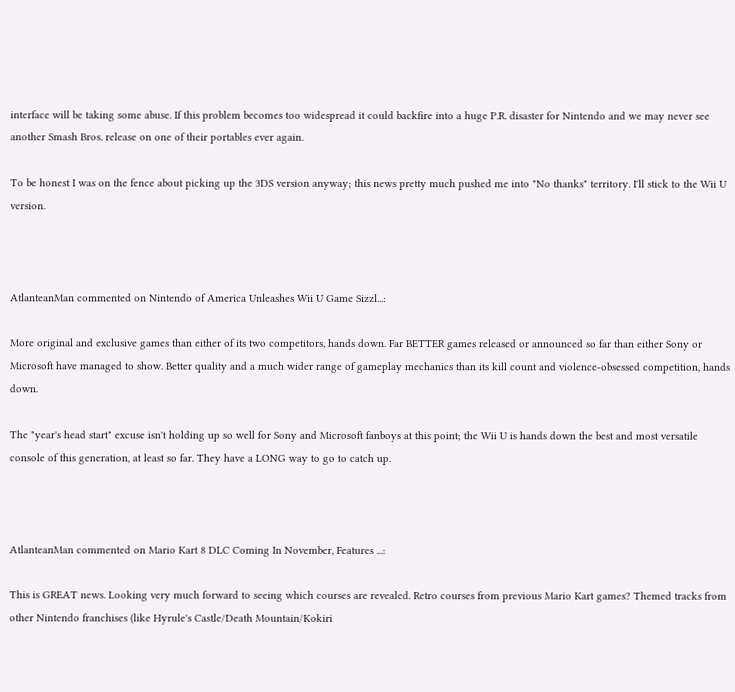interface will be taking some abuse. If this problem becomes too widespread it could backfire into a huge P.R. disaster for Nintendo and we may never see another Smash Bros. release on one of their portables ever again.

To be honest I was on the fence about picking up the 3DS version anyway; this news pretty much pushed me into "No thanks" territory. I'll stick to the Wii U version.



AtlanteanMan commented on Nintendo of America Unleashes Wii U Game Sizzl...:

More original and exclusive games than either of its two competitors, hands down. Far BETTER games released or announced so far than either Sony or Microsoft have managed to show. Better quality and a much wider range of gameplay mechanics than its kill count and violence-obsessed competition, hands down.

The "year's head start" excuse isn't holding up so well for Sony and Microsoft fanboys at this point; the Wii U is hands down the best and most versatile console of this generation, at least so far. They have a LONG way to go to catch up.



AtlanteanMan commented on Mario Kart 8 DLC Coming In November, Features ...:

This is GREAT news. Looking very much forward to seeing which courses are revealed. Retro courses from previous Mario Kart games? Themed tracks from other Nintendo franchises (like Hyrule's Castle/Death Mountain/Kokiri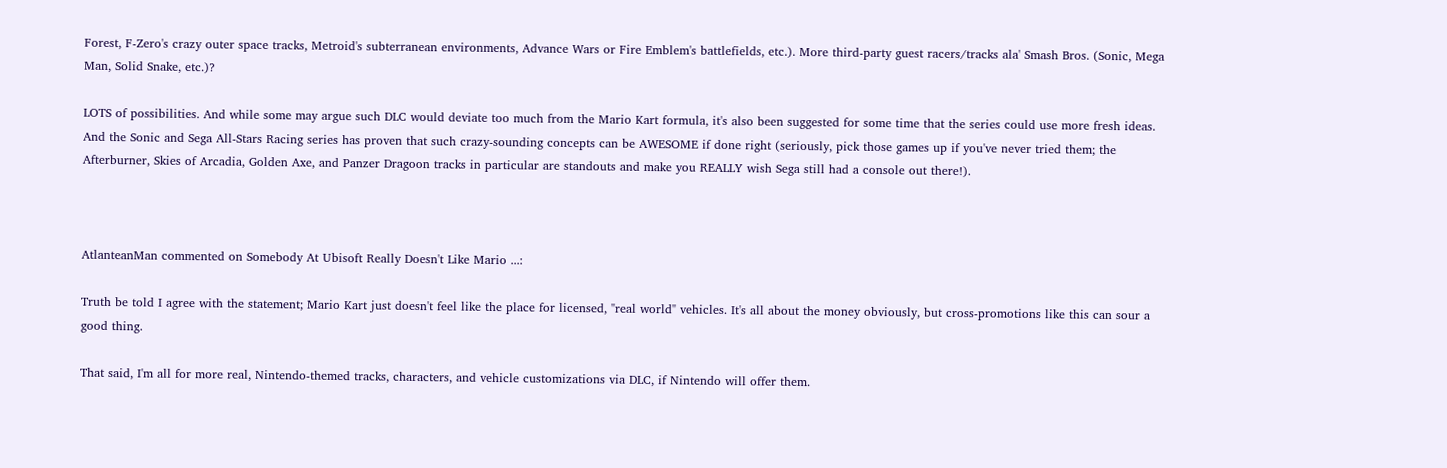Forest, F-Zero's crazy outer space tracks, Metroid's subterranean environments, Advance Wars or Fire Emblem's battlefields, etc.). More third-party guest racers/tracks ala' Smash Bros. (Sonic, Mega Man, Solid Snake, etc.)?

LOTS of possibilities. And while some may argue such DLC would deviate too much from the Mario Kart formula, it's also been suggested for some time that the series could use more fresh ideas. And the Sonic and Sega All-Stars Racing series has proven that such crazy-sounding concepts can be AWESOME if done right (seriously, pick those games up if you've never tried them; the Afterburner, Skies of Arcadia, Golden Axe, and Panzer Dragoon tracks in particular are standouts and make you REALLY wish Sega still had a console out there!).



AtlanteanMan commented on Somebody At Ubisoft Really Doesn't Like Mario ...:

Truth be told I agree with the statement; Mario Kart just doesn't feel like the place for licensed, "real world" vehicles. It's all about the money obviously, but cross-promotions like this can sour a good thing.

That said, I'm all for more real, Nintendo-themed tracks, characters, and vehicle customizations via DLC, if Nintendo will offer them.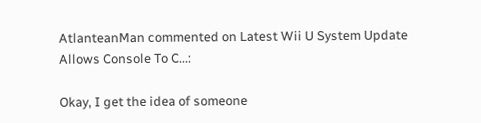AtlanteanMan commented on Latest Wii U System Update Allows Console To C...:

Okay, I get the idea of someone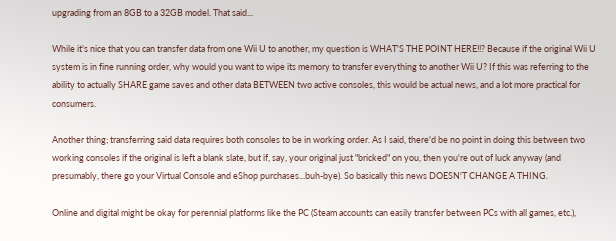upgrading from an 8GB to a 32GB model. That said...

While it's nice that you can transfer data from one Wii U to another, my question is WHAT'S THE POINT HERE!!? Because if the original Wii U system is in fine running order, why would you want to wipe its memory to transfer everything to another Wii U? If this was referring to the ability to actually SHARE game saves and other data BETWEEN two active consoles, this would be actual news, and a lot more practical for consumers.

Another thing; transferring said data requires both consoles to be in working order. As I said, there'd be no point in doing this between two working consoles if the original is left a blank slate, but if, say, your original just "bricked" on you, then you're out of luck anyway (and presumably, there go your Virtual Console and eShop purchases...buh-bye). So basically this news DOESN'T CHANGE A THING.

Online and digital might be okay for perennial platforms like the PC (Steam accounts can easily transfer between PCs with all games, etc.),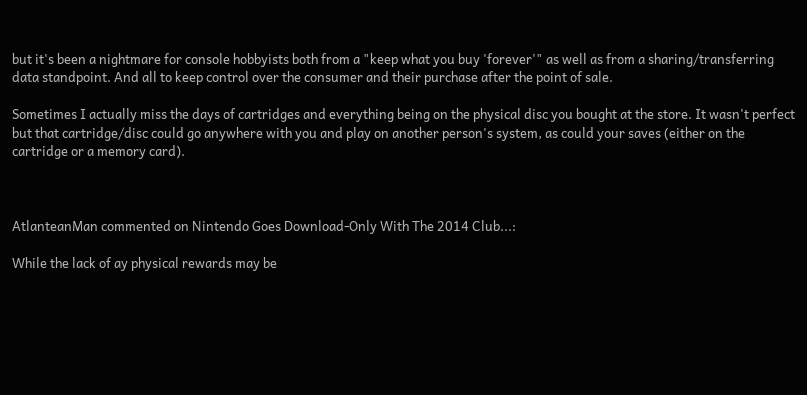but it's been a nightmare for console hobbyists both from a "keep what you buy 'forever'" as well as from a sharing/transferring data standpoint. And all to keep control over the consumer and their purchase after the point of sale.

Sometimes I actually miss the days of cartridges and everything being on the physical disc you bought at the store. It wasn't perfect but that cartridge/disc could go anywhere with you and play on another person's system, as could your saves (either on the cartridge or a memory card).



AtlanteanMan commented on Nintendo Goes Download-Only With The 2014 Club...:

While the lack of ay physical rewards may be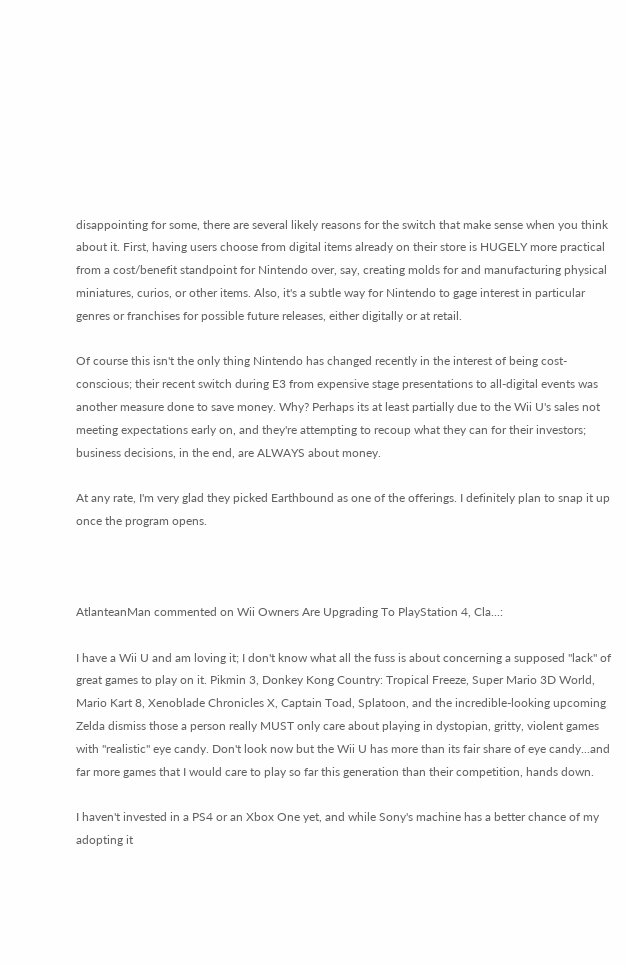disappointing for some, there are several likely reasons for the switch that make sense when you think about it. First, having users choose from digital items already on their store is HUGELY more practical from a cost/benefit standpoint for Nintendo over, say, creating molds for and manufacturing physical miniatures, curios, or other items. Also, it's a subtle way for Nintendo to gage interest in particular genres or franchises for possible future releases, either digitally or at retail.

Of course this isn't the only thing Nintendo has changed recently in the interest of being cost-conscious; their recent switch during E3 from expensive stage presentations to all-digital events was another measure done to save money. Why? Perhaps its at least partially due to the Wii U's sales not meeting expectations early on, and they're attempting to recoup what they can for their investors; business decisions, in the end, are ALWAYS about money.

At any rate, I'm very glad they picked Earthbound as one of the offerings. I definitely plan to snap it up once the program opens.



AtlanteanMan commented on Wii Owners Are Upgrading To PlayStation 4, Cla...:

I have a Wii U and am loving it; I don't know what all the fuss is about concerning a supposed "lack" of great games to play on it. Pikmin 3, Donkey Kong Country: Tropical Freeze, Super Mario 3D World, Mario Kart 8, Xenoblade Chronicles X, Captain Toad, Splatoon, and the incredible-looking upcoming Zelda dismiss those a person really MUST only care about playing in dystopian, gritty, violent games with "realistic" eye candy. Don't look now but the Wii U has more than its fair share of eye candy...and far more games that I would care to play so far this generation than their competition, hands down.

I haven't invested in a PS4 or an Xbox One yet, and while Sony's machine has a better chance of my adopting it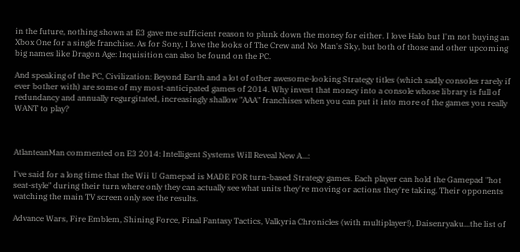in the future, nothing shown at E3 gave me sufficient reason to plunk down the money for either. I love Halo but I'm not buying an Xbox One for a single franchise. As for Sony, I love the looks of The Crew and No Man's Sky, but both of those and other upcoming big names like Dragon Age: Inquisition can also be found on the PC.

And speaking of the PC, Civilization: Beyond Earth and a lot of other awesome-looking Strategy titles (which sadly consoles rarely if ever bother with) are some of my most-anticipated games of 2014. Why invest that money into a console whose library is full of redundancy and annually regurgitated, increasingly shallow "AAA" franchises when you can put it into more of the games you really WANT to play?



AtlanteanMan commented on E3 2014: Intelligent Systems Will Reveal New A...:

I've said for a long time that the Wii U Gamepad is MADE FOR turn-based Strategy games. Each player can hold the Gamepad "hot seat-style" during their turn where only they can actually see what units they're moving or actions they're taking. Their opponents watching the main TV screen only see the results.

Advance Wars, Fire Emblem, Shining Force, Final Fantasy Tactics, Valkyria Chronicles (with multiplayer!), Daisenryaku...the list of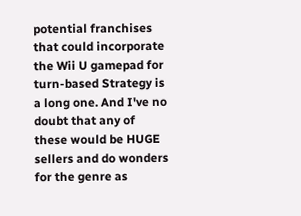potential franchises that could incorporate the Wii U gamepad for turn-based Strategy is a long one. And I've no doubt that any of these would be HUGE sellers and do wonders for the genre as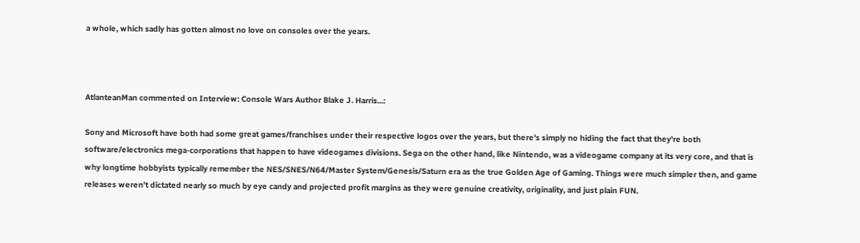a whole, which sadly has gotten almost no love on consoles over the years.



AtlanteanMan commented on Interview: Console Wars Author Blake J. Harris...:

Sony and Microsoft have both had some great games/franchises under their respective logos over the years, but there's simply no hiding the fact that they're both software/electronics mega-corporations that happen to have videogames divisions. Sega on the other hand, like Nintendo, was a videogame company at its very core, and that is why longtime hobbyists typically remember the NES/SNES/N64/Master System/Genesis/Saturn era as the true Golden Age of Gaming. Things were much simpler then, and game releases weren't dictated nearly so much by eye candy and projected profit margins as they were genuine creativity, originality, and just plain FUN.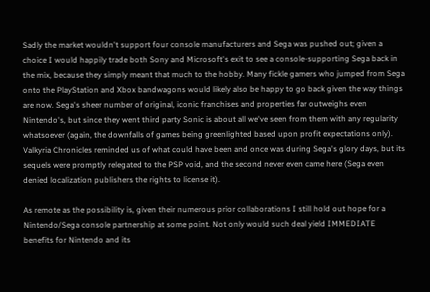Sadly the market wouldn't support four console manufacturers and Sega was pushed out; given a choice I would happily trade both Sony and Microsoft's exit to see a console-supporting Sega back in the mix, because they simply meant that much to the hobby. Many fickle gamers who jumped from Sega onto the PlayStation and Xbox bandwagons would likely also be happy to go back given the way things are now. Sega's sheer number of original, iconic franchises and properties far outweighs even Nintendo's, but since they went third party Sonic is about all we've seen from them with any regularity whatsoever (again, the downfalls of games being greenlighted based upon profit expectations only). Valkyria Chronicles reminded us of what could have been and once was during Sega's glory days, but its sequels were promptly relegated to the PSP void, and the second never even came here (Sega even denied localization publishers the rights to license it).

As remote as the possibility is, given their numerous prior collaborations I still hold out hope for a Nintendo/Sega console partnership at some point. Not only would such deal yield IMMEDIATE benefits for Nintendo and its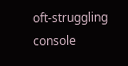oft-struggling console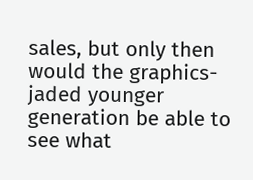sales, but only then would the graphics-jaded younger generation be able to see what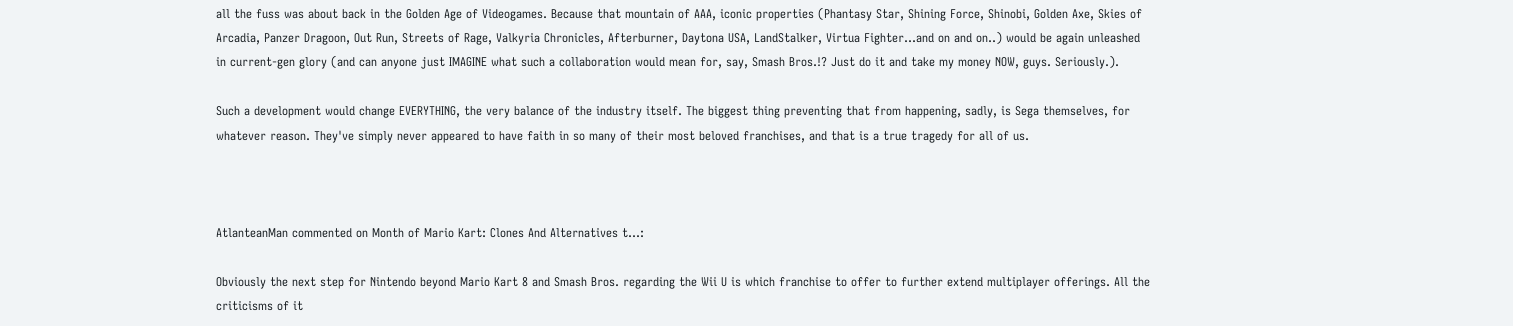all the fuss was about back in the Golden Age of Videogames. Because that mountain of AAA, iconic properties (Phantasy Star, Shining Force, Shinobi, Golden Axe, Skies of Arcadia, Panzer Dragoon, Out Run, Streets of Rage, Valkyria Chronicles, Afterburner, Daytona USA, LandStalker, Virtua Fighter...and on and on..) would be again unleashed in current-gen glory (and can anyone just IMAGINE what such a collaboration would mean for, say, Smash Bros.!? Just do it and take my money NOW, guys. Seriously.).

Such a development would change EVERYTHING, the very balance of the industry itself. The biggest thing preventing that from happening, sadly, is Sega themselves, for whatever reason. They've simply never appeared to have faith in so many of their most beloved franchises, and that is a true tragedy for all of us.



AtlanteanMan commented on Month of Mario Kart: Clones And Alternatives t...:

Obviously the next step for Nintendo beyond Mario Kart 8 and Smash Bros. regarding the Wii U is which franchise to offer to further extend multiplayer offerings. All the criticisms of it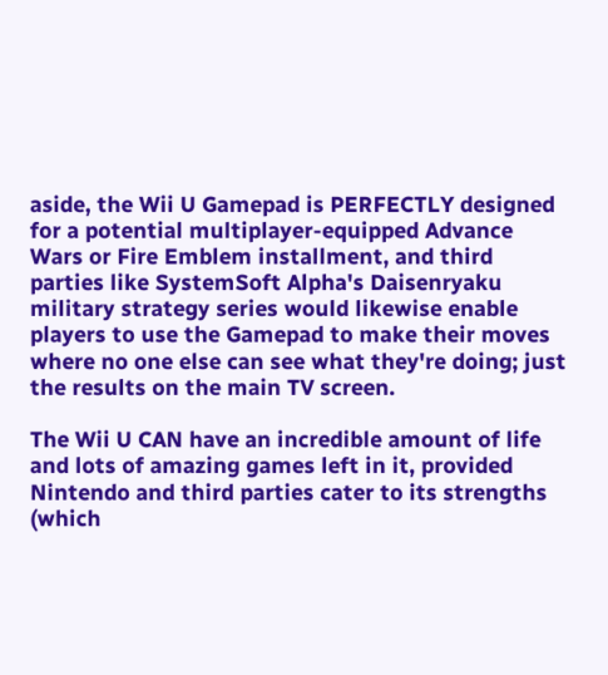aside, the Wii U Gamepad is PERFECTLY designed for a potential multiplayer-equipped Advance Wars or Fire Emblem installment, and third parties like SystemSoft Alpha's Daisenryaku military strategy series would likewise enable players to use the Gamepad to make their moves where no one else can see what they're doing; just the results on the main TV screen.

The Wii U CAN have an incredible amount of life and lots of amazing games left in it, provided Nintendo and third parties cater to its strengths (which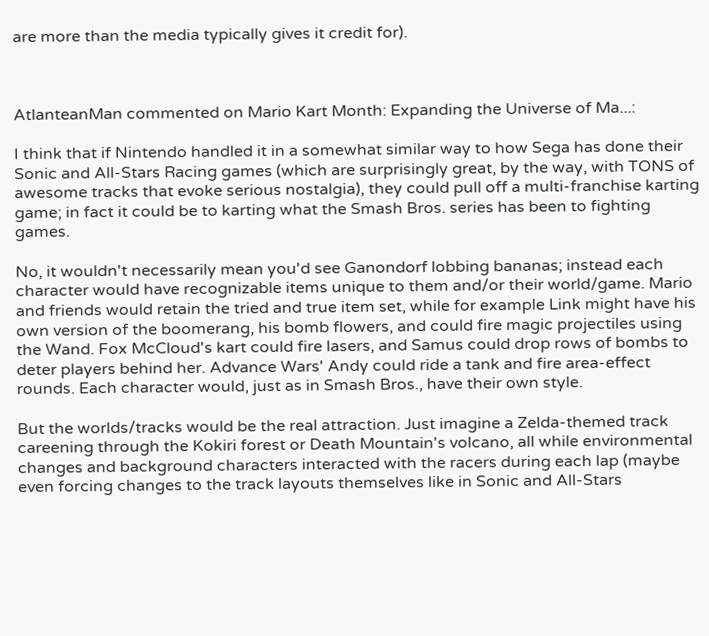are more than the media typically gives it credit for).



AtlanteanMan commented on Mario Kart Month: Expanding the Universe of Ma...:

I think that if Nintendo handled it in a somewhat similar way to how Sega has done their Sonic and All-Stars Racing games (which are surprisingly great, by the way, with TONS of awesome tracks that evoke serious nostalgia), they could pull off a multi-franchise karting game; in fact it could be to karting what the Smash Bros. series has been to fighting games.

No, it wouldn't necessarily mean you'd see Ganondorf lobbing bananas; instead each character would have recognizable items unique to them and/or their world/game. Mario and friends would retain the tried and true item set, while for example Link might have his own version of the boomerang, his bomb flowers, and could fire magic projectiles using the Wand. Fox McCloud's kart could fire lasers, and Samus could drop rows of bombs to deter players behind her. Advance Wars' Andy could ride a tank and fire area-effect rounds. Each character would, just as in Smash Bros., have their own style.

But the worlds/tracks would be the real attraction. Just imagine a Zelda-themed track careening through the Kokiri forest or Death Mountain's volcano, all while environmental changes and background characters interacted with the racers during each lap (maybe even forcing changes to the track layouts themselves like in Sonic and All-Stars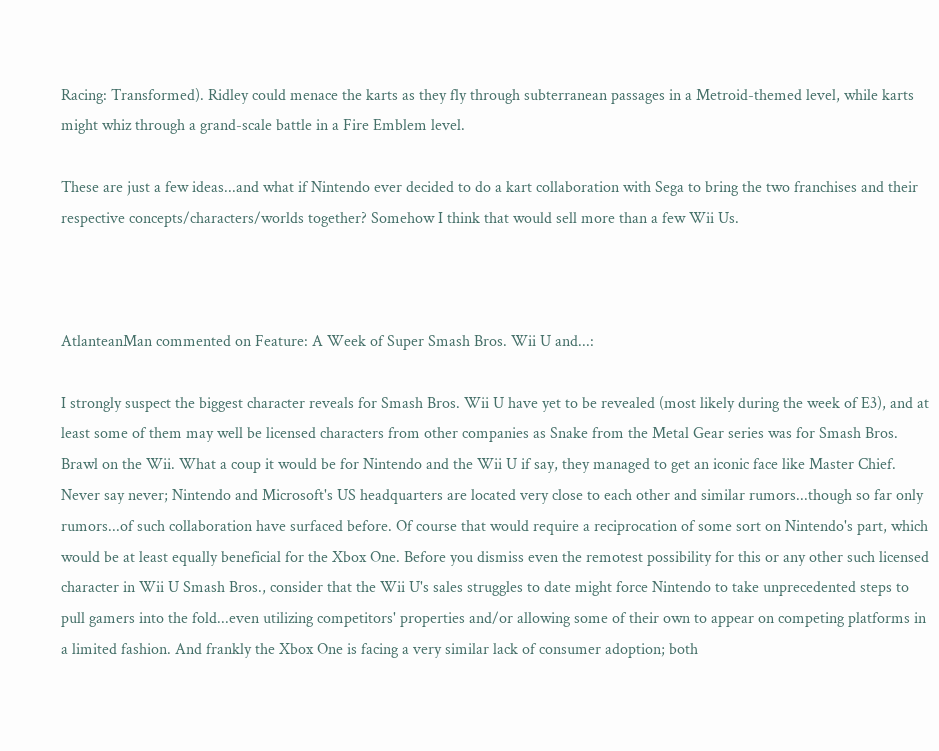Racing: Transformed). Ridley could menace the karts as they fly through subterranean passages in a Metroid-themed level, while karts might whiz through a grand-scale battle in a Fire Emblem level.

These are just a few ideas...and what if Nintendo ever decided to do a kart collaboration with Sega to bring the two franchises and their respective concepts/characters/worlds together? Somehow I think that would sell more than a few Wii Us.



AtlanteanMan commented on Feature: A Week of Super Smash Bros. Wii U and...:

I strongly suspect the biggest character reveals for Smash Bros. Wii U have yet to be revealed (most likely during the week of E3), and at least some of them may well be licensed characters from other companies as Snake from the Metal Gear series was for Smash Bros. Brawl on the Wii. What a coup it would be for Nintendo and the Wii U if say, they managed to get an iconic face like Master Chief. Never say never; Nintendo and Microsoft's US headquarters are located very close to each other and similar rumors...though so far only rumors...of such collaboration have surfaced before. Of course that would require a reciprocation of some sort on Nintendo's part, which would be at least equally beneficial for the Xbox One. Before you dismiss even the remotest possibility for this or any other such licensed character in Wii U Smash Bros., consider that the Wii U's sales struggles to date might force Nintendo to take unprecedented steps to pull gamers into the fold...even utilizing competitors' properties and/or allowing some of their own to appear on competing platforms in a limited fashion. And frankly the Xbox One is facing a very similar lack of consumer adoption; both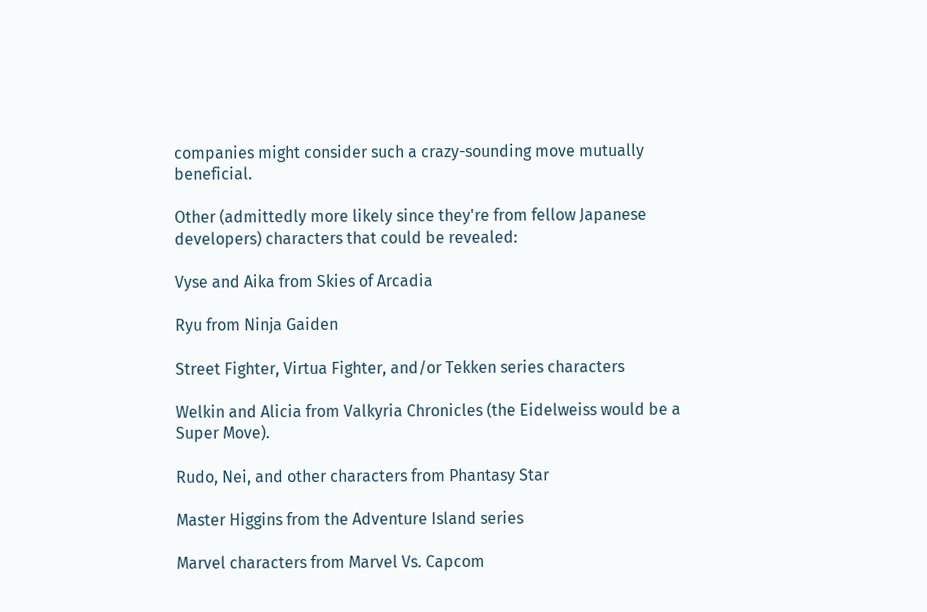companies might consider such a crazy-sounding move mutually beneficial.

Other (admittedly more likely since they're from fellow Japanese developers) characters that could be revealed:

Vyse and Aika from Skies of Arcadia

Ryu from Ninja Gaiden

Street Fighter, Virtua Fighter, and/or Tekken series characters

Welkin and Alicia from Valkyria Chronicles (the Eidelweiss would be a Super Move).

Rudo, Nei, and other characters from Phantasy Star

Master Higgins from the Adventure Island series

Marvel characters from Marvel Vs. Capcom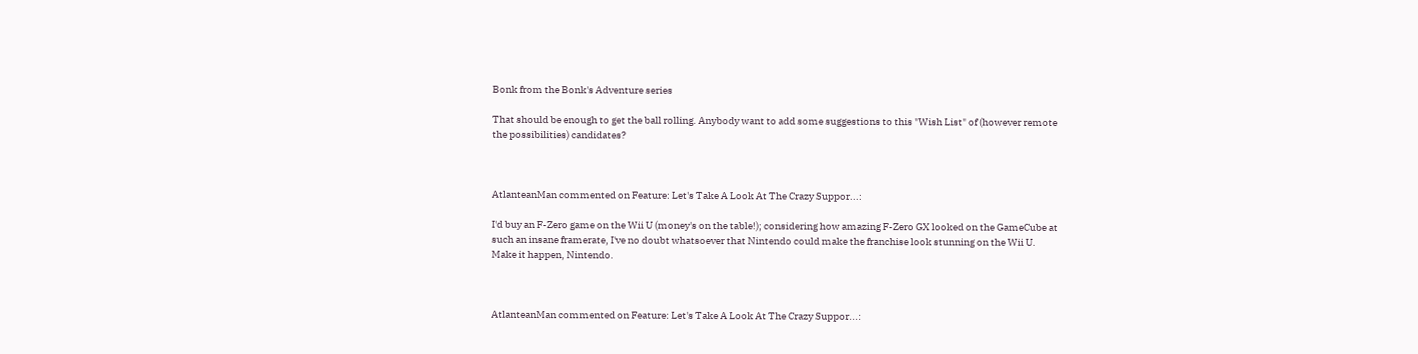Bonk from the Bonk's Adventure series

That should be enough to get the ball rolling. Anybody want to add some suggestions to this "Wish List" of (however remote the possibilities) candidates?



AtlanteanMan commented on Feature: Let's Take A Look At The Crazy Suppor...:

I'd buy an F-Zero game on the Wii U (money's on the table!); considering how amazing F-Zero GX looked on the GameCube at such an insane framerate, I've no doubt whatsoever that Nintendo could make the franchise look stunning on the Wii U. Make it happen, Nintendo.



AtlanteanMan commented on Feature: Let's Take A Look At The Crazy Suppor...: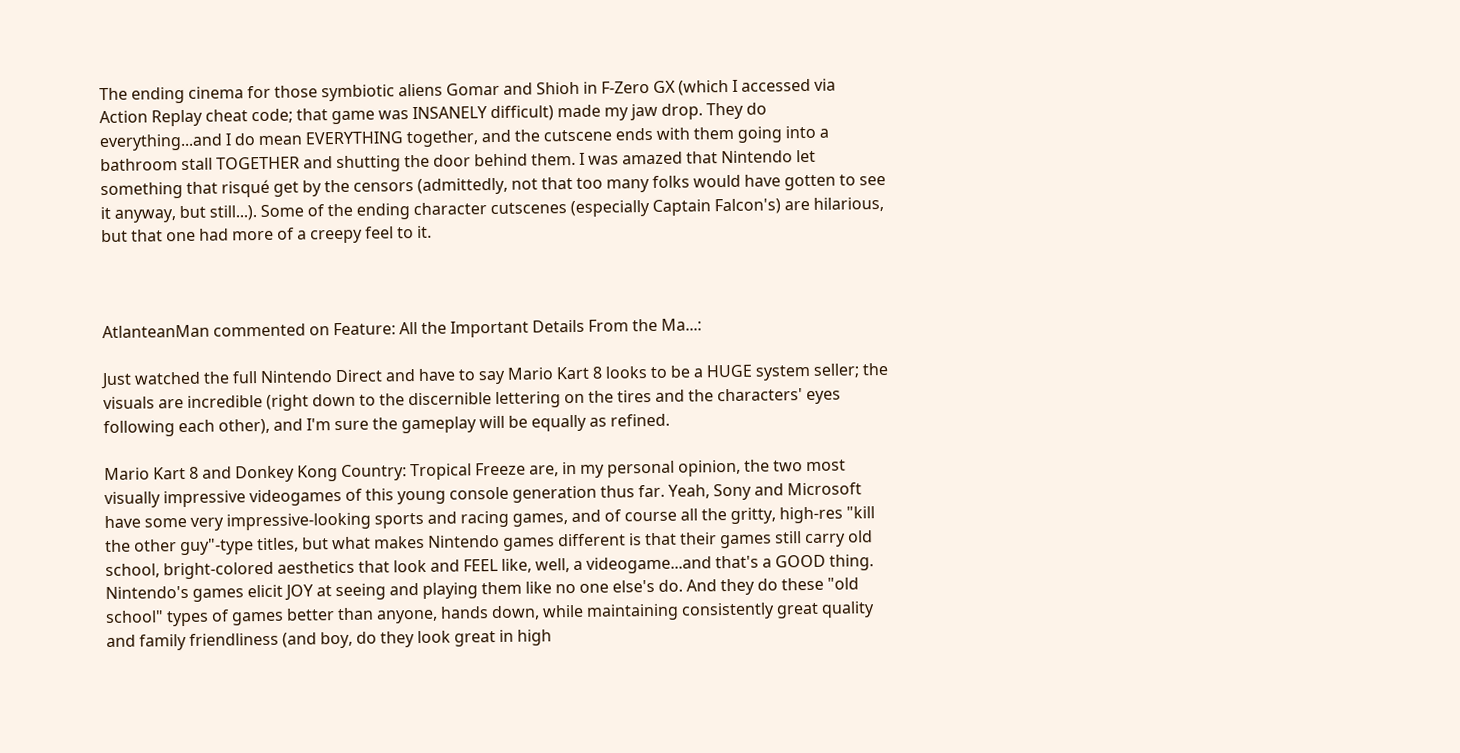The ending cinema for those symbiotic aliens Gomar and Shioh in F-Zero GX (which I accessed via Action Replay cheat code; that game was INSANELY difficult) made my jaw drop. They do everything...and I do mean EVERYTHING together, and the cutscene ends with them going into a bathroom stall TOGETHER and shutting the door behind them. I was amazed that Nintendo let something that risqué get by the censors (admittedly, not that too many folks would have gotten to see it anyway, but still...). Some of the ending character cutscenes (especially Captain Falcon's) are hilarious, but that one had more of a creepy feel to it.



AtlanteanMan commented on Feature: All the Important Details From the Ma...:

Just watched the full Nintendo Direct and have to say Mario Kart 8 looks to be a HUGE system seller; the visuals are incredible (right down to the discernible lettering on the tires and the characters' eyes following each other), and I'm sure the gameplay will be equally as refined.

Mario Kart 8 and Donkey Kong Country: Tropical Freeze are, in my personal opinion, the two most visually impressive videogames of this young console generation thus far. Yeah, Sony and Microsoft have some very impressive-looking sports and racing games, and of course all the gritty, high-res "kill the other guy"-type titles, but what makes Nintendo games different is that their games still carry old school, bright-colored aesthetics that look and FEEL like, well, a videogame...and that's a GOOD thing. Nintendo's games elicit JOY at seeing and playing them like no one else's do. And they do these "old school" types of games better than anyone, hands down, while maintaining consistently great quality and family friendliness (and boy, do they look great in high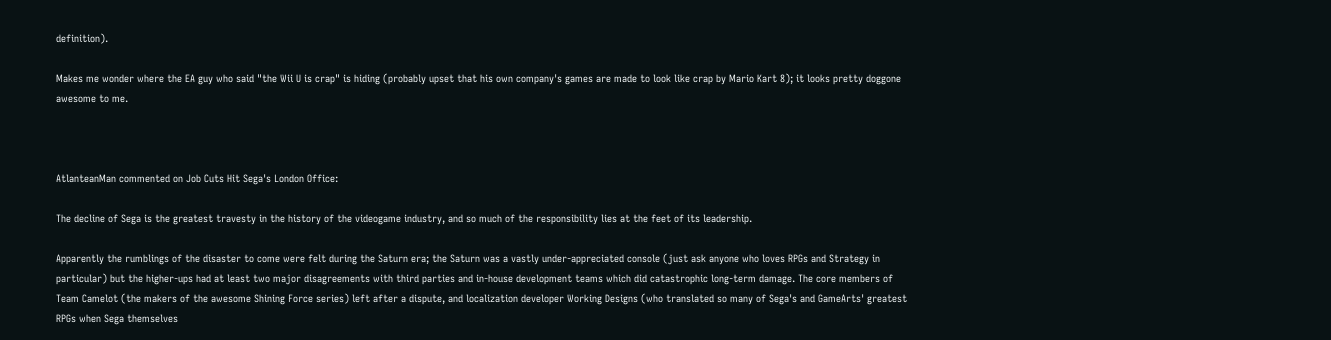definition).

Makes me wonder where the EA guy who said "the Wii U is crap" is hiding (probably upset that his own company's games are made to look like crap by Mario Kart 8); it looks pretty doggone awesome to me.



AtlanteanMan commented on Job Cuts Hit Sega's London Office:

The decline of Sega is the greatest travesty in the history of the videogame industry, and so much of the responsibility lies at the feet of its leadership.

Apparently the rumblings of the disaster to come were felt during the Saturn era; the Saturn was a vastly under-appreciated console (just ask anyone who loves RPGs and Strategy in particular) but the higher-ups had at least two major disagreements with third parties and in-house development teams which did catastrophic long-term damage. The core members of Team Camelot (the makers of the awesome Shining Force series) left after a dispute, and localization developer Working Designs (who translated so many of Sega's and GameArts' greatest RPGs when Sega themselves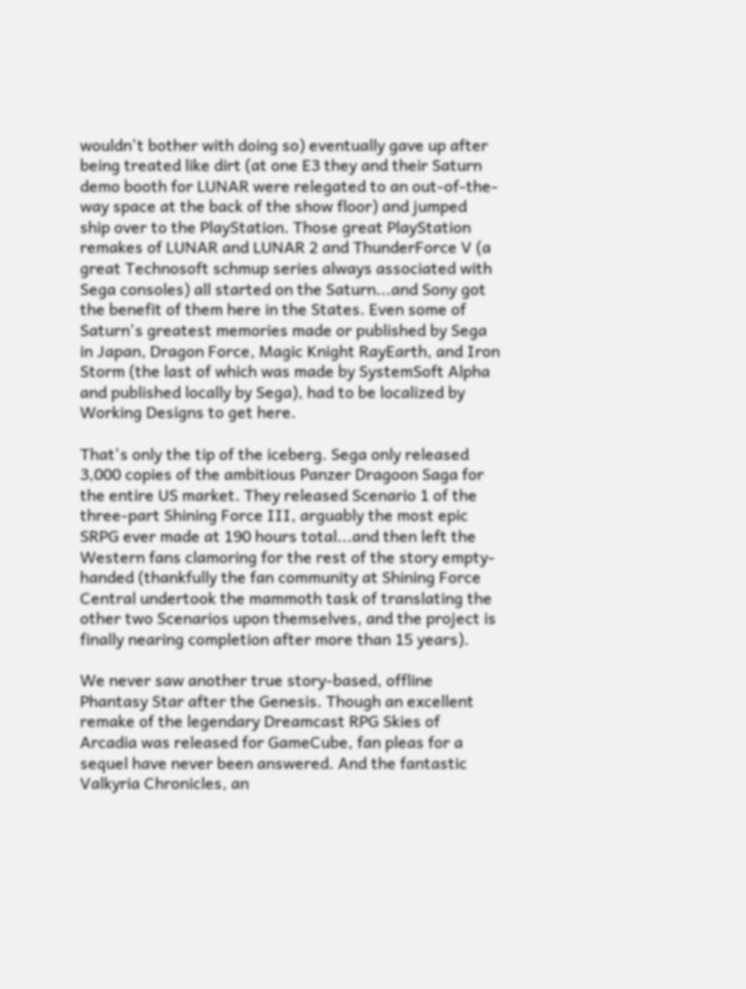wouldn't bother with doing so) eventually gave up after being treated like dirt (at one E3 they and their Saturn demo booth for LUNAR were relegated to an out-of-the-way space at the back of the show floor) and jumped ship over to the PlayStation. Those great PlayStation remakes of LUNAR and LUNAR 2 and ThunderForce V (a great Technosoft schmup series always associated with Sega consoles) all started on the Saturn...and Sony got the benefit of them here in the States. Even some of Saturn's greatest memories made or published by Sega in Japan, Dragon Force, Magic Knight RayEarth, and Iron Storm (the last of which was made by SystemSoft Alpha and published locally by Sega), had to be localized by Working Designs to get here.

That's only the tip of the iceberg. Sega only released 3,000 copies of the ambitious Panzer Dragoon Saga for the entire US market. They released Scenario 1 of the three-part Shining Force III, arguably the most epic SRPG ever made at 190 hours total...and then left the Western fans clamoring for the rest of the story empty-handed (thankfully the fan community at Shining Force Central undertook the mammoth task of translating the other two Scenarios upon themselves, and the project is finally nearing completion after more than 15 years).

We never saw another true story-based, offline Phantasy Star after the Genesis. Though an excellent remake of the legendary Dreamcast RPG Skies of Arcadia was released for GameCube, fan pleas for a sequel have never been answered. And the fantastic Valkyria Chronicles, an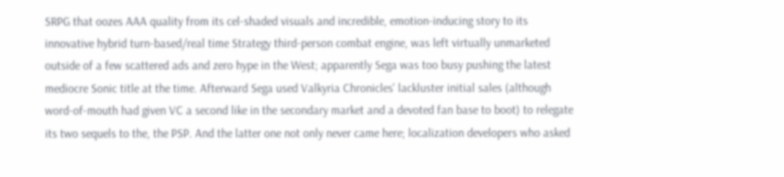SRPG that oozes AAA quality from its cel-shaded visuals and incredible, emotion-inducing story to its innovative hybrid turn-based/real time Strategy third-person combat engine, was left virtually unmarketed outside of a few scattered ads and zero hype in the West; apparently Sega was too busy pushing the latest mediocre Sonic title at the time. Afterward Sega used Valkyria Chronicles' lackluster initial sales (although word-of-mouth had given VC a second like in the secondary market and a devoted fan base to boot) to relegate its two sequels to the, the PSP. And the latter one not only never came here; localization developers who asked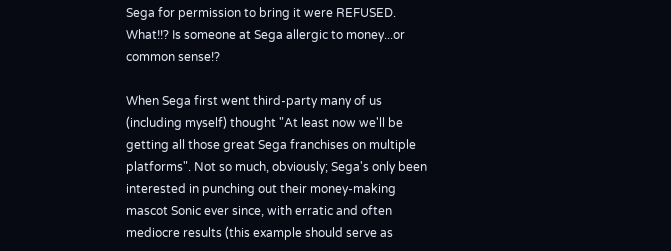Sega for permission to bring it were REFUSED. What!!? Is someone at Sega allergic to money...or common sense!?

When Sega first went third-party many of us (including myself) thought "At least now we'll be getting all those great Sega franchises on multiple platforms". Not so much, obviously; Sega's only been interested in punching out their money-making mascot Sonic ever since, with erratic and often mediocre results (this example should serve as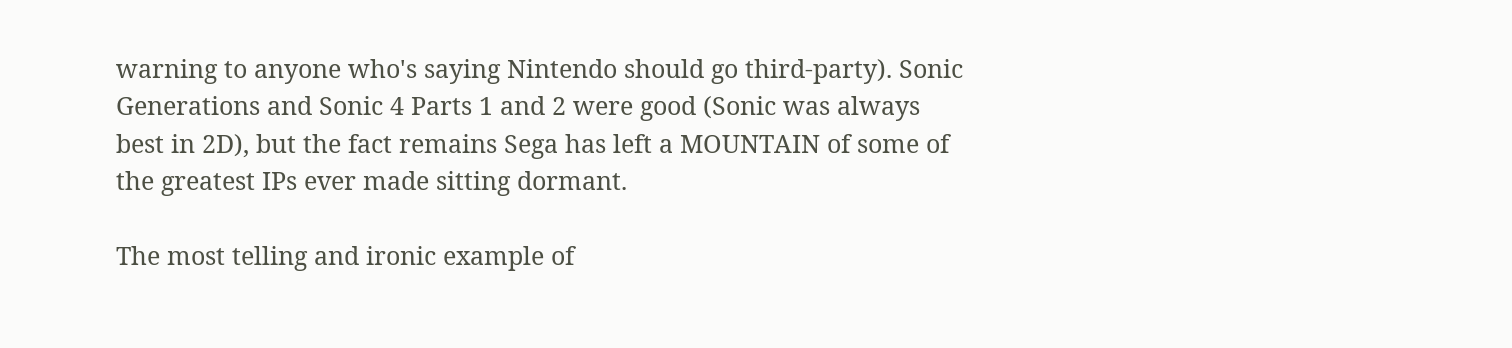warning to anyone who's saying Nintendo should go third-party). Sonic Generations and Sonic 4 Parts 1 and 2 were good (Sonic was always best in 2D), but the fact remains Sega has left a MOUNTAIN of some of the greatest IPs ever made sitting dormant.

The most telling and ironic example of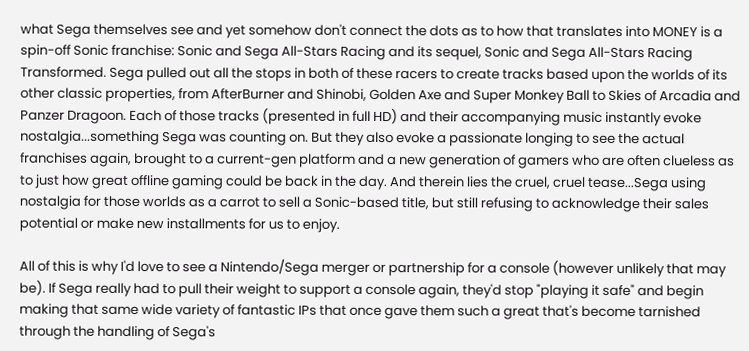what Sega themselves see and yet somehow don't connect the dots as to how that translates into MONEY is a spin-off Sonic franchise: Sonic and Sega All-Stars Racing and its sequel, Sonic and Sega All-Stars Racing Transformed. Sega pulled out all the stops in both of these racers to create tracks based upon the worlds of its other classic properties, from AfterBurner and Shinobi, Golden Axe and Super Monkey Ball to Skies of Arcadia and Panzer Dragoon. Each of those tracks (presented in full HD) and their accompanying music instantly evoke nostalgia...something Sega was counting on. But they also evoke a passionate longing to see the actual franchises again, brought to a current-gen platform and a new generation of gamers who are often clueless as to just how great offline gaming could be back in the day. And therein lies the cruel, cruel tease...Sega using nostalgia for those worlds as a carrot to sell a Sonic-based title, but still refusing to acknowledge their sales potential or make new installments for us to enjoy.

All of this is why I'd love to see a Nintendo/Sega merger or partnership for a console (however unlikely that may be). If Sega really had to pull their weight to support a console again, they'd stop "playing it safe" and begin making that same wide variety of fantastic IPs that once gave them such a great that's become tarnished through the handling of Sega's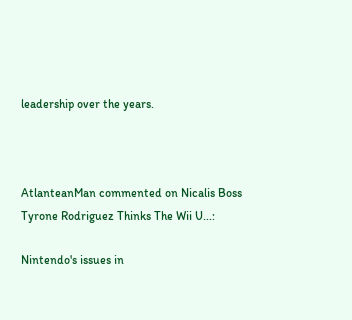leadership over the years.



AtlanteanMan commented on Nicalis Boss Tyrone Rodriguez Thinks The Wii U...:

Nintendo's issues in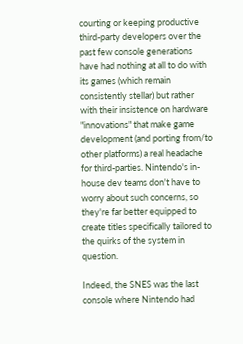courting or keeping productive third-party developers over the past few console generations have had nothing at all to do with its games (which remain consistently stellar) but rather with their insistence on hardware "innovations" that make game development (and porting from/to other platforms) a real headache for third-parties. Nintendo's in-house dev teams don't have to worry about such concerns, so they're far better equipped to create titles specifically tailored to the quirks of the system in question.

Indeed, the SNES was the last console where Nintendo had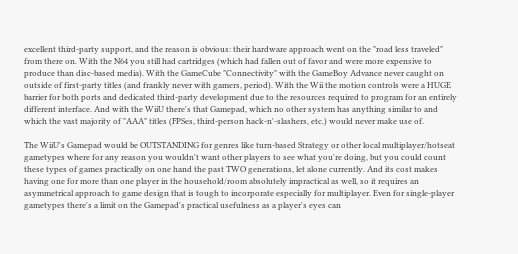excellent third-party support, and the reason is obvious: their hardware approach went on the "road less traveled" from there on. With the N64 you still had cartridges (which had fallen out of favor and were more expensive to produce than disc-based media). With the GameCube "Connectivity" with the GameBoy Advance never caught on outside of first-party titles (and frankly never with gamers, period). With the Wii the motion controls were a HUGE barrier for both ports and dedicated third-party development due to the resources required to program for an entirely different interface. And with the WiiU there's that Gamepad, which no other system has anything similar to and which the vast majority of "AAA" titles (FPSes, third-person hack-n'-slashers, etc.) would never make use of.

The WiiU's Gamepad would be OUTSTANDING for genres like turn-based Strategy or other local multiplayer/hotseat gametypes where for any reason you wouldn't want other players to see what you're doing, but you could count these types of games practically on one hand the past TWO generations, let alone currently. And its cost makes having one for more than one player in the household/room absolutely impractical as well, so it requires an asymmetrical approach to game design that is tough to incorporate especially for multiplayer. Even for single-player gametypes there's a limit on the Gamepad's practical usefulness as a player's eyes can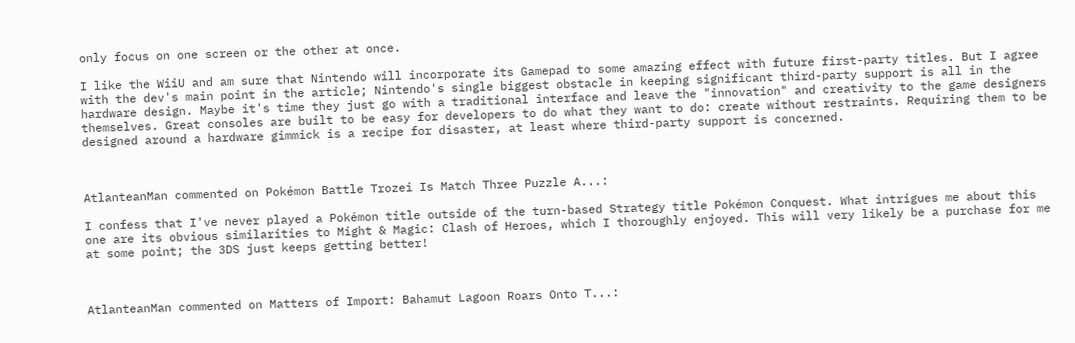only focus on one screen or the other at once.

I like the WiiU and am sure that Nintendo will incorporate its Gamepad to some amazing effect with future first-party titles. But I agree with the dev's main point in the article; Nintendo's single biggest obstacle in keeping significant third-party support is all in the hardware design. Maybe it's time they just go with a traditional interface and leave the "innovation" and creativity to the game designers themselves. Great consoles are built to be easy for developers to do what they want to do: create without restraints. Requiring them to be designed around a hardware gimmick is a recipe for disaster, at least where third-party support is concerned.



AtlanteanMan commented on Pokémon Battle Trozei Is Match Three Puzzle A...:

I confess that I've never played a Pokémon title outside of the turn-based Strategy title Pokémon Conquest. What intrigues me about this one are its obvious similarities to Might & Magic: Clash of Heroes, which I thoroughly enjoyed. This will very likely be a purchase for me at some point; the 3DS just keeps getting better!



AtlanteanMan commented on Matters of Import: Bahamut Lagoon Roars Onto T...: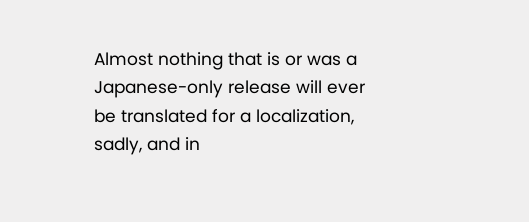Almost nothing that is or was a Japanese-only release will ever be translated for a localization, sadly, and in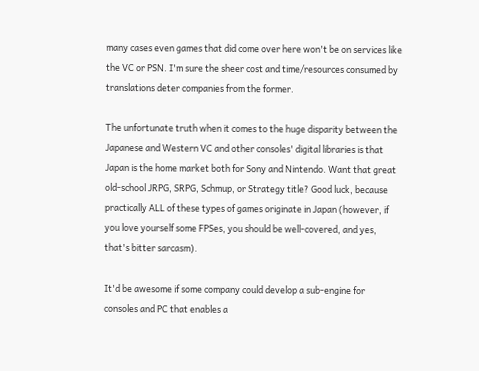many cases even games that did come over here won't be on services like the VC or PSN. I'm sure the sheer cost and time/resources consumed by translations deter companies from the former.

The unfortunate truth when it comes to the huge disparity between the Japanese and Western VC and other consoles' digital libraries is that Japan is the home market both for Sony and Nintendo. Want that great old-school JRPG, SRPG, Schmup, or Strategy title? Good luck, because practically ALL of these types of games originate in Japan (however, if you love yourself some FPSes, you should be well-covered, and yes, that's bitter sarcasm).

It'd be awesome if some company could develop a sub-engine for consoles and PC that enables a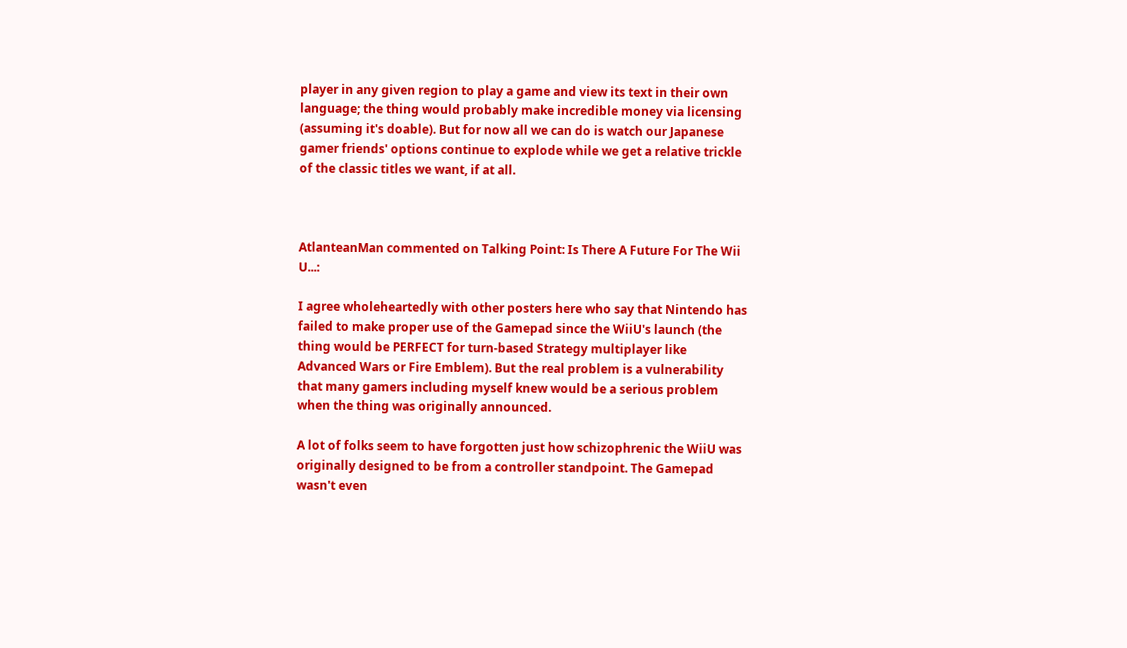player in any given region to play a game and view its text in their own language; the thing would probably make incredible money via licensing (assuming it's doable). But for now all we can do is watch our Japanese gamer friends' options continue to explode while we get a relative trickle of the classic titles we want, if at all.



AtlanteanMan commented on Talking Point: Is There A Future For The Wii U...:

I agree wholeheartedly with other posters here who say that Nintendo has failed to make proper use of the Gamepad since the WiiU's launch (the thing would be PERFECT for turn-based Strategy multiplayer like Advanced Wars or Fire Emblem). But the real problem is a vulnerability that many gamers including myself knew would be a serious problem when the thing was originally announced.

A lot of folks seem to have forgotten just how schizophrenic the WiiU was originally designed to be from a controller standpoint. The Gamepad wasn't even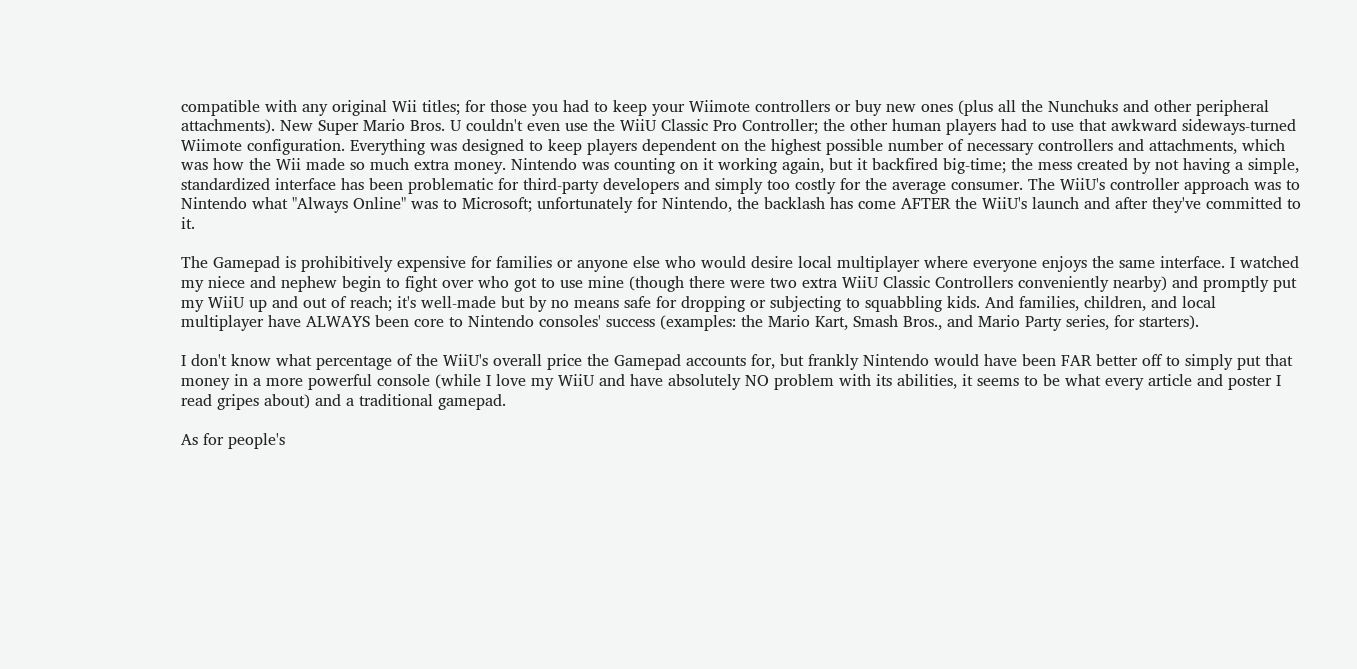compatible with any original Wii titles; for those you had to keep your Wiimote controllers or buy new ones (plus all the Nunchuks and other peripheral attachments). New Super Mario Bros. U couldn't even use the WiiU Classic Pro Controller; the other human players had to use that awkward sideways-turned Wiimote configuration. Everything was designed to keep players dependent on the highest possible number of necessary controllers and attachments, which was how the Wii made so much extra money. Nintendo was counting on it working again, but it backfired big-time; the mess created by not having a simple, standardized interface has been problematic for third-party developers and simply too costly for the average consumer. The WiiU's controller approach was to Nintendo what "Always Online" was to Microsoft; unfortunately for Nintendo, the backlash has come AFTER the WiiU's launch and after they've committed to it.

The Gamepad is prohibitively expensive for families or anyone else who would desire local multiplayer where everyone enjoys the same interface. I watched my niece and nephew begin to fight over who got to use mine (though there were two extra WiiU Classic Controllers conveniently nearby) and promptly put my WiiU up and out of reach; it's well-made but by no means safe for dropping or subjecting to squabbling kids. And families, children, and local multiplayer have ALWAYS been core to Nintendo consoles' success (examples: the Mario Kart, Smash Bros., and Mario Party series, for starters).

I don't know what percentage of the WiiU's overall price the Gamepad accounts for, but frankly Nintendo would have been FAR better off to simply put that money in a more powerful console (while I love my WiiU and have absolutely NO problem with its abilities, it seems to be what every article and poster I read gripes about) and a traditional gamepad.

As for people's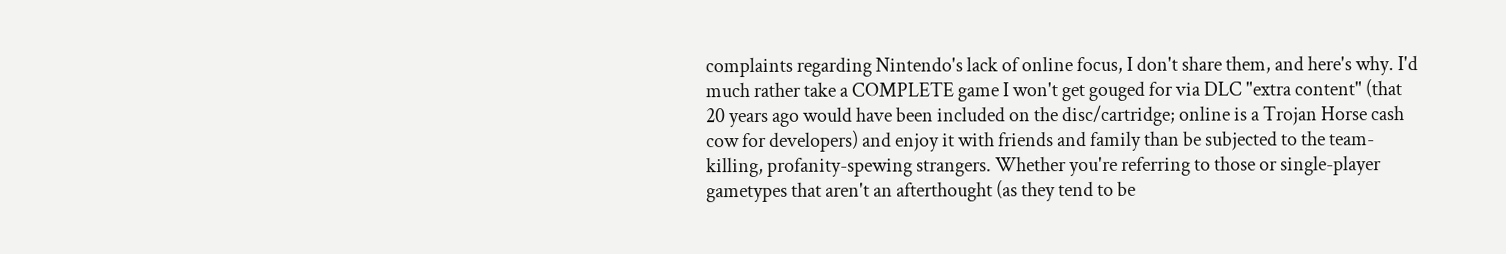complaints regarding Nintendo's lack of online focus, I don't share them, and here's why. I'd much rather take a COMPLETE game I won't get gouged for via DLC "extra content" (that 20 years ago would have been included on the disc/cartridge; online is a Trojan Horse cash cow for developers) and enjoy it with friends and family than be subjected to the team-killing, profanity-spewing strangers. Whether you're referring to those or single-player gametypes that aren't an afterthought (as they tend to be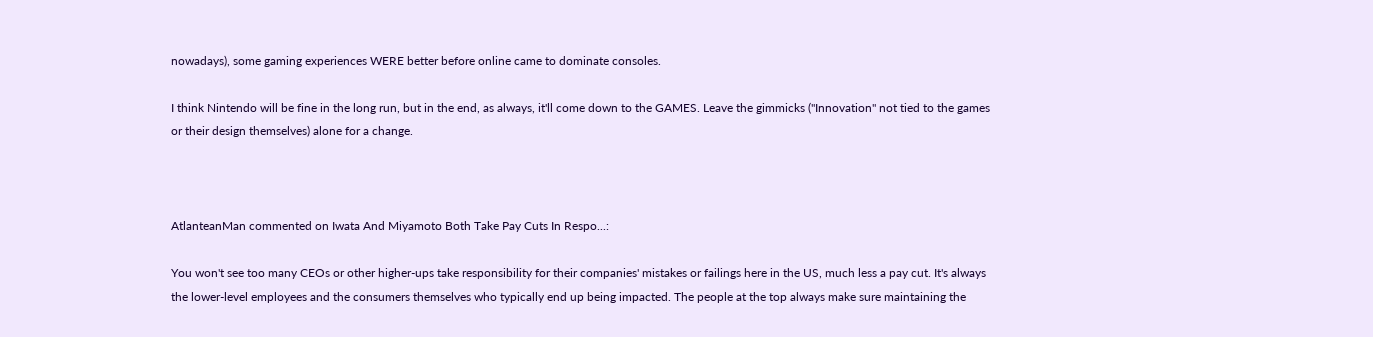nowadays), some gaming experiences WERE better before online came to dominate consoles.

I think Nintendo will be fine in the long run, but in the end, as always, it'll come down to the GAMES. Leave the gimmicks ("Innovation" not tied to the games or their design themselves) alone for a change.



AtlanteanMan commented on Iwata And Miyamoto Both Take Pay Cuts In Respo...:

You won't see too many CEOs or other higher-ups take responsibility for their companies' mistakes or failings here in the US, much less a pay cut. It's always the lower-level employees and the consumers themselves who typically end up being impacted. The people at the top always make sure maintaining the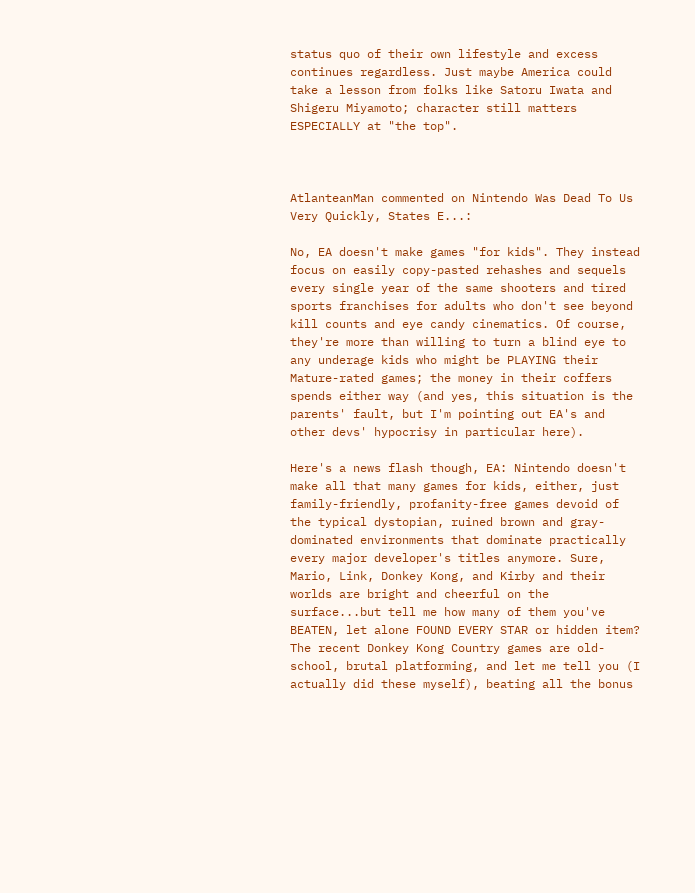status quo of their own lifestyle and excess continues regardless. Just maybe America could take a lesson from folks like Satoru Iwata and Shigeru Miyamoto; character still matters ESPECIALLY at "the top".



AtlanteanMan commented on Nintendo Was Dead To Us Very Quickly, States E...:

No, EA doesn't make games "for kids". They instead focus on easily copy-pasted rehashes and sequels every single year of the same shooters and tired sports franchises for adults who don't see beyond kill counts and eye candy cinematics. Of course, they're more than willing to turn a blind eye to any underage kids who might be PLAYING their Mature-rated games; the money in their coffers spends either way (and yes, this situation is the parents' fault, but I'm pointing out EA's and other devs' hypocrisy in particular here).

Here's a news flash though, EA: Nintendo doesn't make all that many games for kids, either, just family-friendly, profanity-free games devoid of the typical dystopian, ruined brown and gray-dominated environments that dominate practically every major developer's titles anymore. Sure, Mario, Link, Donkey Kong, and Kirby and their worlds are bright and cheerful on the surface...but tell me how many of them you've BEATEN, let alone FOUND EVERY STAR or hidden item? The recent Donkey Kong Country games are old-school, brutal platforming, and let me tell you (I actually did these myself), beating all the bonus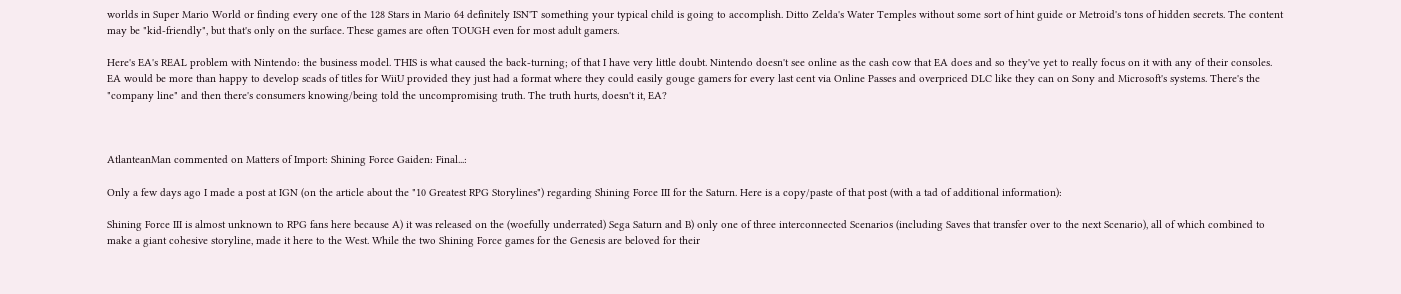worlds in Super Mario World or finding every one of the 128 Stars in Mario 64 definitely ISN'T something your typical child is going to accomplish. Ditto Zelda's Water Temples without some sort of hint guide or Metroid's tons of hidden secrets. The content may be "kid-friendly", but that's only on the surface. These games are often TOUGH even for most adult gamers.

Here's EA's REAL problem with Nintendo: the business model. THIS is what caused the back-turning; of that I have very little doubt. Nintendo doesn't see online as the cash cow that EA does and so they've yet to really focus on it with any of their consoles. EA would be more than happy to develop scads of titles for WiiU provided they just had a format where they could easily gouge gamers for every last cent via Online Passes and overpriced DLC like they can on Sony and Microsoft's systems. There's the "company line" and then there's consumers knowing/being told the uncompromising truth. The truth hurts, doesn't it, EA?



AtlanteanMan commented on Matters of Import: Shining Force Gaiden: Final...:

Only a few days ago I made a post at IGN (on the article about the "10 Greatest RPG Storylines") regarding Shining Force III for the Saturn. Here is a copy/paste of that post (with a tad of additional information):

Shining Force III is almost unknown to RPG fans here because A) it was released on the (woefully underrated) Sega Saturn and B) only one of three interconnected Scenarios (including Saves that transfer over to the next Scenario), all of which combined to make a giant cohesive storyline, made it here to the West. While the two Shining Force games for the Genesis are beloved for their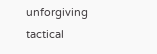unforgiving tactical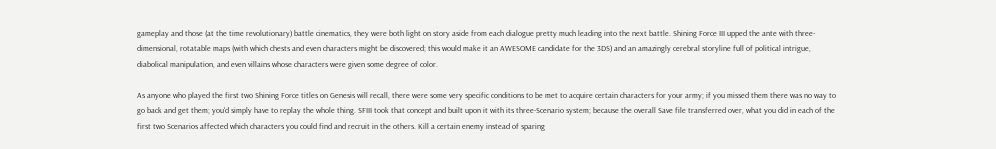gameplay and those (at the time revolutionary) battle cinematics, they were both light on story aside from each dialogue pretty much leading into the next battle. Shining Force III upped the ante with three-dimensional, rotatable maps (with which chests and even characters might be discovered; this would make it an AWESOME candidate for the 3DS) and an amazingly cerebral storyline full of political intrigue, diabolical manipulation, and even villains whose characters were given some degree of color.

As anyone who played the first two Shining Force titles on Genesis will recall, there were some very specific conditions to be met to acquire certain characters for your army; if you missed them there was no way to go back and get them; you'd simply have to replay the whole thing. SFIII took that concept and built upon it with its three-Scenario system; because the overall Save file transferred over, what you did in each of the first two Scenarios affected which characters you could find and recruit in the others. Kill a certain enemy instead of sparing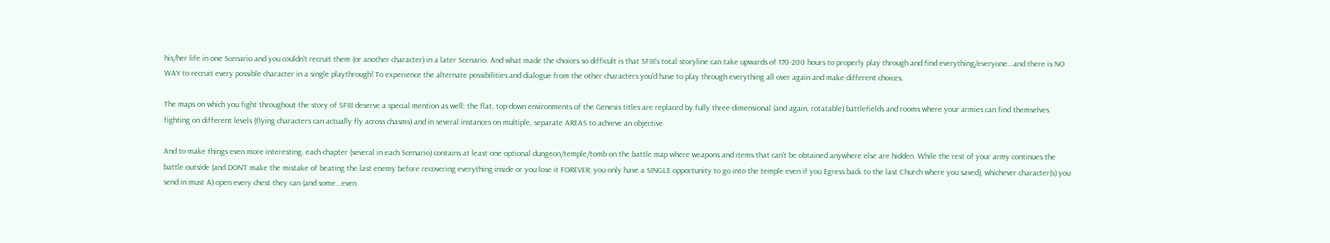his/her life in one Scenario and you couldn't recruit them (or another character) in a later Scenario. And what made the choices so difficult is that SFIII's total storyline can take upwards of 170-200 hours to properly play through and find everything/everyone...and there is NO WAY to recruit every possible character in a single playthrough! To experience the alternate possibilities and dialogue from the other characters you'd have to play through everything all over again and make different choices.

The maps on which you fight throughout the story of SFIII deserve a special mention as well; the flat, top-down environments of the Genesis titles are replaced by fully three-dimensional (and again, rotatable) battlefields and rooms where your armies can find themselves fighting on different levels (flying characters can actually fly across chasms) and in several instances on multiple, separate AREAS to achieve an objective.

And to make things even more interesting, each chapter (several in each Scenario) contains at least one optional dungeon/temple/tomb on the battle map where weapons and items that can't be obtained anywhere else are hidden. While the rest of your army continues the battle outside (and DON'T make the mistake of beating the last enemy before recovering everything inside or you lose it FOREVER; you only have a SINGLE opportunity to go into the temple even if you Egress back to the last Church where you saved), whichever character(s) you send in must A) open every chest they can (and some...even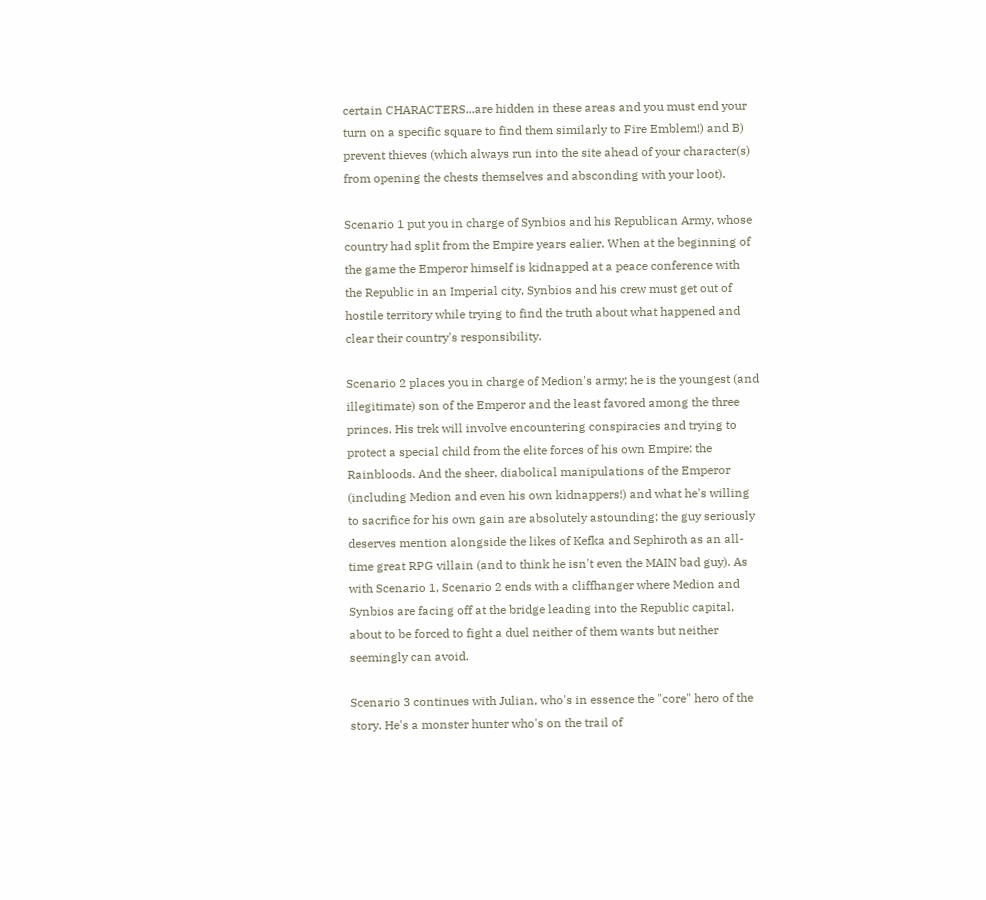certain CHARACTERS...are hidden in these areas and you must end your turn on a specific square to find them similarly to Fire Emblem!) and B) prevent thieves (which always run into the site ahead of your character(s) from opening the chests themselves and absconding with your loot).

Scenario 1 put you in charge of Synbios and his Republican Army, whose country had split from the Empire years ealier. When at the beginning of the game the Emperor himself is kidnapped at a peace conference with the Republic in an Imperial city, Synbios and his crew must get out of hostile territory while trying to find the truth about what happened and clear their country's responsibility.

Scenario 2 places you in charge of Medion's army; he is the youngest (and illegitimate) son of the Emperor and the least favored among the three princes. His trek will involve encountering conspiracies and trying to protect a special child from the elite forces of his own Empire: the Rainbloods. And the sheer, diabolical manipulations of the Emperor (including Medion and even his own kidnappers!) and what he's willing to sacrifice for his own gain are absolutely astounding; the guy seriously deserves mention alongside the likes of Kefka and Sephiroth as an all-time great RPG villain (and to think he isn't even the MAIN bad guy). As with Scenario 1, Scenario 2 ends with a cliffhanger where Medion and Synbios are facing off at the bridge leading into the Republic capital, about to be forced to fight a duel neither of them wants but neither seemingly can avoid.

Scenario 3 continues with Julian, who's in essence the "core" hero of the story. He's a monster hunter who's on the trail of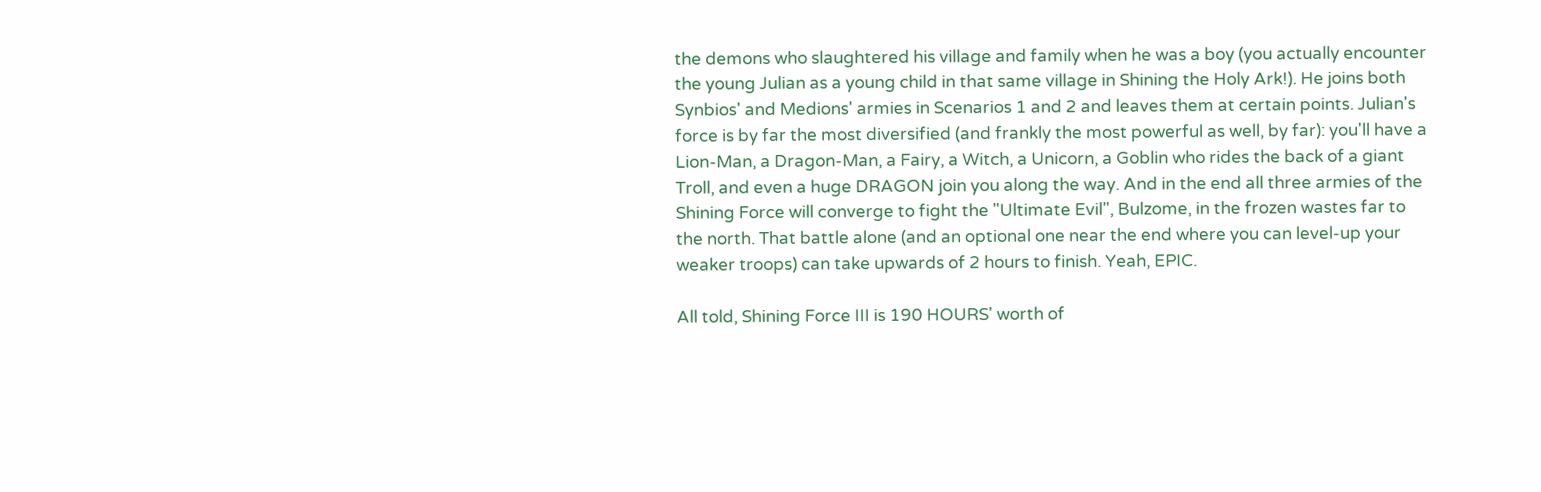the demons who slaughtered his village and family when he was a boy (you actually encounter the young Julian as a young child in that same village in Shining the Holy Ark!). He joins both Synbios' and Medions' armies in Scenarios 1 and 2 and leaves them at certain points. Julian's force is by far the most diversified (and frankly the most powerful as well, by far): you'll have a Lion-Man, a Dragon-Man, a Fairy, a Witch, a Unicorn, a Goblin who rides the back of a giant Troll, and even a huge DRAGON join you along the way. And in the end all three armies of the Shining Force will converge to fight the "Ultimate Evil", Bulzome, in the frozen wastes far to the north. That battle alone (and an optional one near the end where you can level-up your weaker troops) can take upwards of 2 hours to finish. Yeah, EPIC.

All told, Shining Force III is 190 HOURS' worth of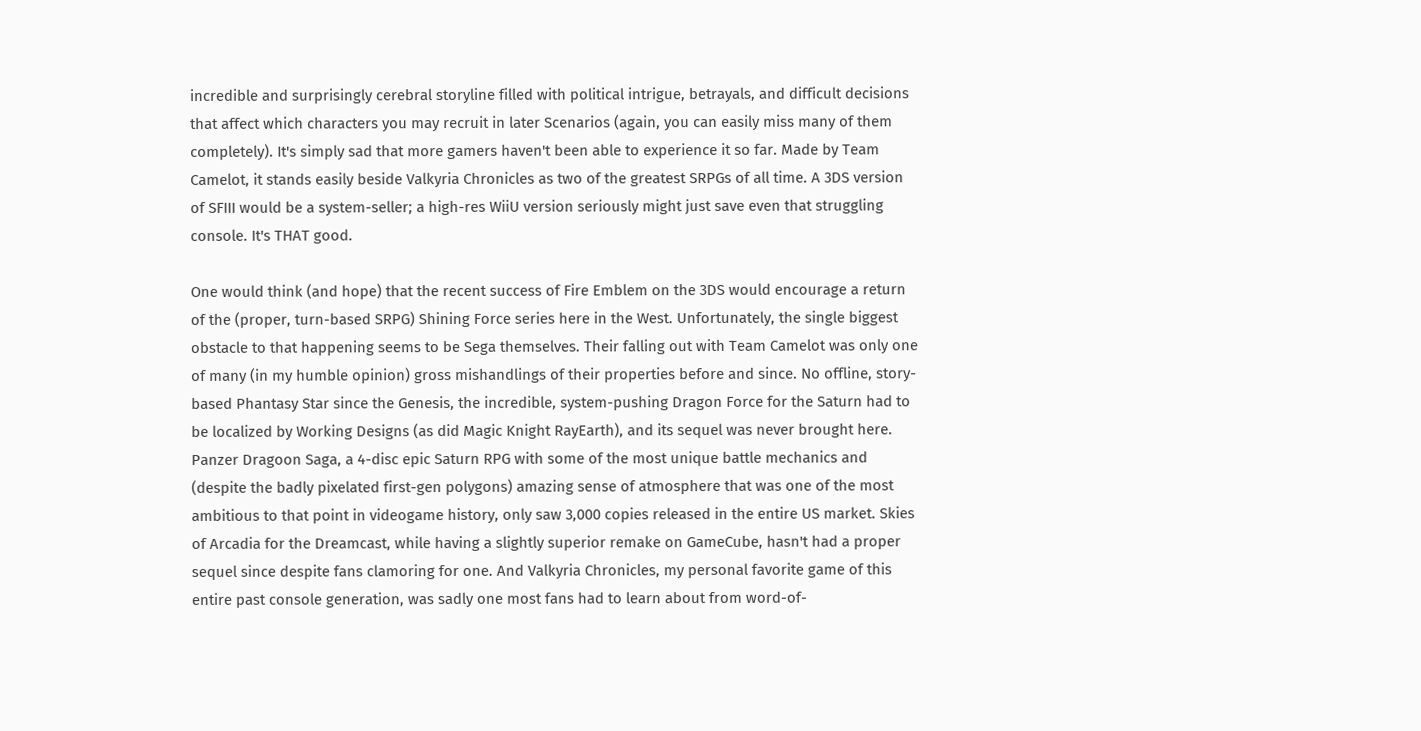incredible and surprisingly cerebral storyline filled with political intrigue, betrayals, and difficult decisions that affect which characters you may recruit in later Scenarios (again, you can easily miss many of them completely). It's simply sad that more gamers haven't been able to experience it so far. Made by Team Camelot, it stands easily beside Valkyria Chronicles as two of the greatest SRPGs of all time. A 3DS version of SFIII would be a system-seller; a high-res WiiU version seriously might just save even that struggling console. It's THAT good.

One would think (and hope) that the recent success of Fire Emblem on the 3DS would encourage a return of the (proper, turn-based SRPG) Shining Force series here in the West. Unfortunately, the single biggest obstacle to that happening seems to be Sega themselves. Their falling out with Team Camelot was only one of many (in my humble opinion) gross mishandlings of their properties before and since. No offline, story-based Phantasy Star since the Genesis, the incredible, system-pushing Dragon Force for the Saturn had to be localized by Working Designs (as did Magic Knight RayEarth), and its sequel was never brought here. Panzer Dragoon Saga, a 4-disc epic Saturn RPG with some of the most unique battle mechanics and (despite the badly pixelated first-gen polygons) amazing sense of atmosphere that was one of the most ambitious to that point in videogame history, only saw 3,000 copies released in the entire US market. Skies of Arcadia for the Dreamcast, while having a slightly superior remake on GameCube, hasn't had a proper sequel since despite fans clamoring for one. And Valkyria Chronicles, my personal favorite game of this entire past console generation, was sadly one most fans had to learn about from word-of-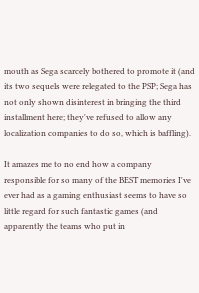mouth as Sega scarcely bothered to promote it (and its two sequels were relegated to the PSP; Sega has not only shown disinterest in bringing the third installment here; they've refused to allow any localization companies to do so, which is baffling).

It amazes me to no end how a company responsible for so many of the BEST memories I've ever had as a gaming enthusiast seems to have so little regard for such fantastic games (and apparently the teams who put in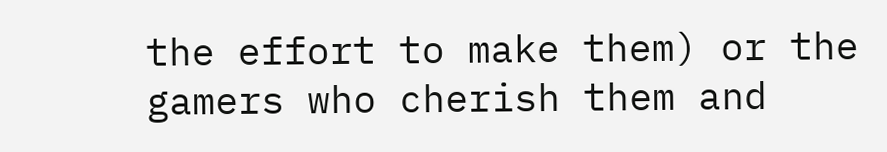the effort to make them) or the gamers who cherish them and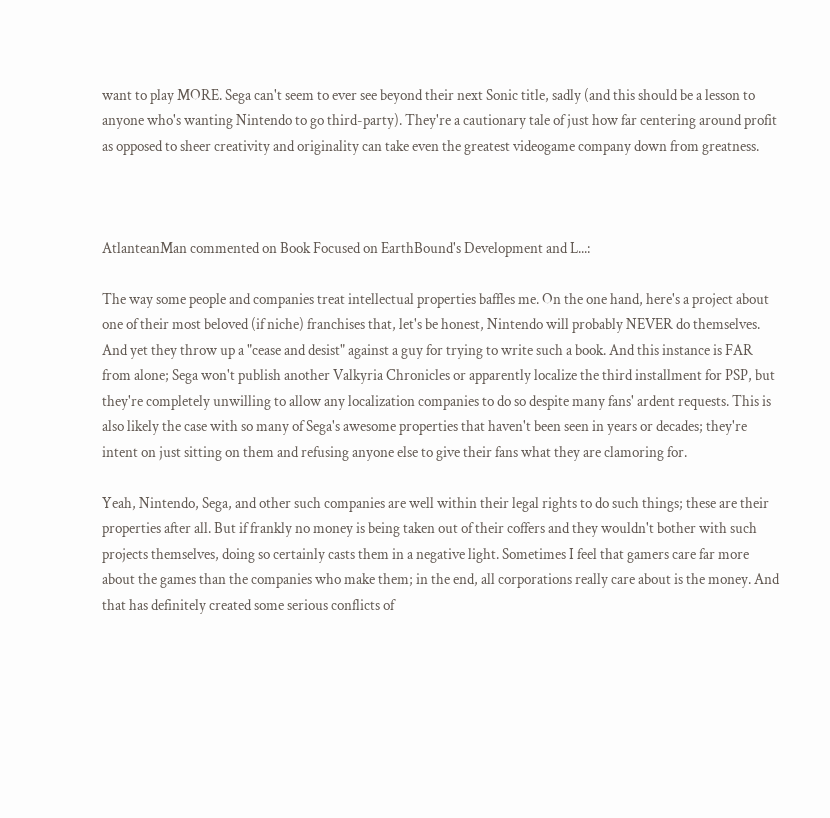want to play MORE. Sega can't seem to ever see beyond their next Sonic title, sadly (and this should be a lesson to anyone who's wanting Nintendo to go third-party). They're a cautionary tale of just how far centering around profit as opposed to sheer creativity and originality can take even the greatest videogame company down from greatness.



AtlanteanMan commented on Book Focused on EarthBound's Development and L...:

The way some people and companies treat intellectual properties baffles me. On the one hand, here's a project about one of their most beloved (if niche) franchises that, let's be honest, Nintendo will probably NEVER do themselves. And yet they throw up a "cease and desist" against a guy for trying to write such a book. And this instance is FAR from alone; Sega won't publish another Valkyria Chronicles or apparently localize the third installment for PSP, but they're completely unwilling to allow any localization companies to do so despite many fans' ardent requests. This is also likely the case with so many of Sega's awesome properties that haven't been seen in years or decades; they're intent on just sitting on them and refusing anyone else to give their fans what they are clamoring for.

Yeah, Nintendo, Sega, and other such companies are well within their legal rights to do such things; these are their properties after all. But if frankly no money is being taken out of their coffers and they wouldn't bother with such projects themselves, doing so certainly casts them in a negative light. Sometimes I feel that gamers care far more about the games than the companies who make them; in the end, all corporations really care about is the money. And that has definitely created some serious conflicts of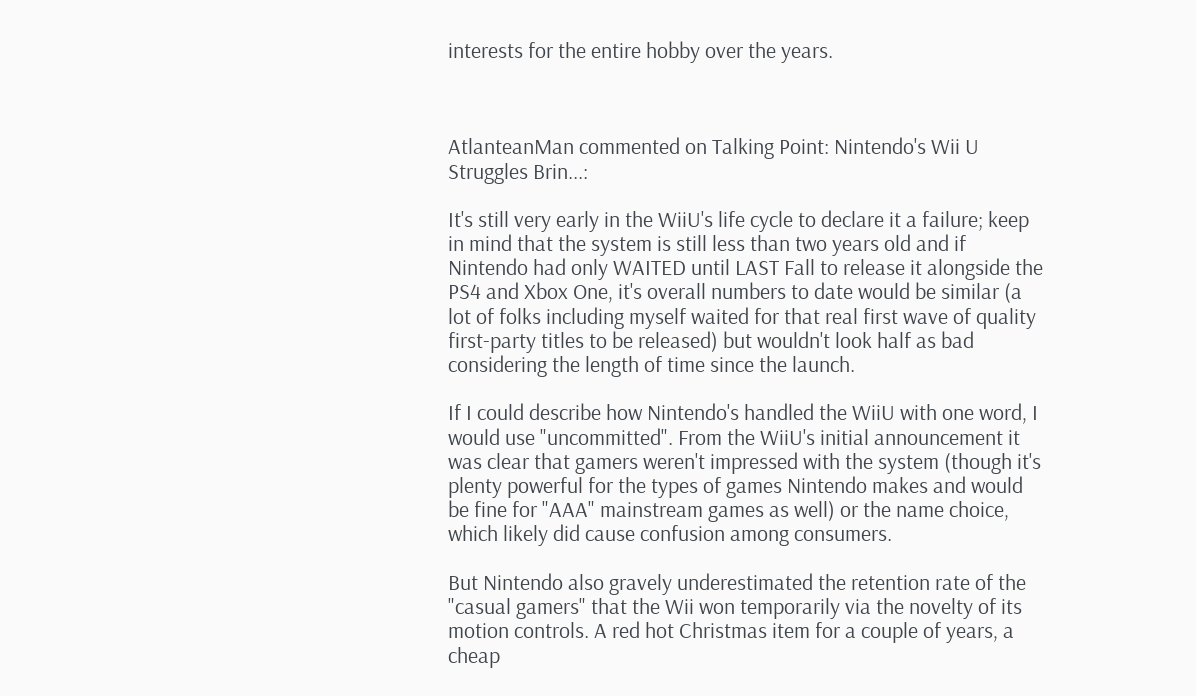interests for the entire hobby over the years.



AtlanteanMan commented on Talking Point: Nintendo's Wii U Struggles Brin...:

It's still very early in the WiiU's life cycle to declare it a failure; keep in mind that the system is still less than two years old and if Nintendo had only WAITED until LAST Fall to release it alongside the PS4 and Xbox One, it's overall numbers to date would be similar (a lot of folks including myself waited for that real first wave of quality first-party titles to be released) but wouldn't look half as bad considering the length of time since the launch.

If I could describe how Nintendo's handled the WiiU with one word, I would use "uncommitted". From the WiiU's initial announcement it was clear that gamers weren't impressed with the system (though it's plenty powerful for the types of games Nintendo makes and would be fine for "AAA" mainstream games as well) or the name choice, which likely did cause confusion among consumers.

But Nintendo also gravely underestimated the retention rate of the "casual gamers" that the Wii won temporarily via the novelty of its motion controls. A red hot Christmas item for a couple of years, a cheap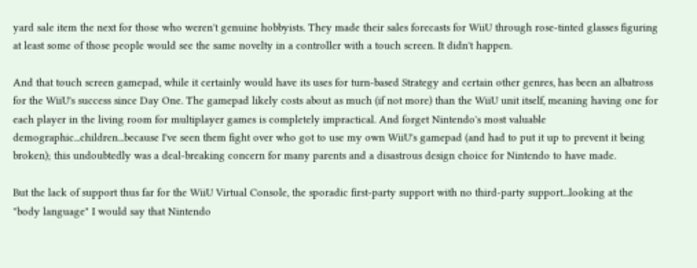yard sale item the next for those who weren't genuine hobbyists. They made their sales forecasts for WiiU through rose-tinted glasses figuring at least some of those people would see the same novelty in a controller with a touch screen. It didn't happen.

And that touch screen gamepad, while it certainly would have its uses for turn-based Strategy and certain other genres, has been an albatross for the WiiU's success since Day One. The gamepad likely costs about as much (if not more) than the WiiU unit itself, meaning having one for each player in the living room for multiplayer games is completely impractical. And forget Nintendo's most valuable demographic...children...because I've seen them fight over who got to use my own WiiU's gamepad (and had to put it up to prevent it being broken); this undoubtedly was a deal-breaking concern for many parents and a disastrous design choice for Nintendo to have made.

But the lack of support thus far for the WiiU Virtual Console, the sporadic first-party support with no third-party support...looking at the "body language" I would say that Nintendo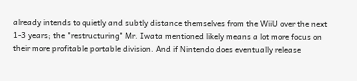already intends to quietly and subtly distance themselves from the WiiU over the next 1-3 years; the "restructuring" Mr. Iwata mentioned likely means a lot more focus on their more profitable portable division. And if Nintendo does eventually release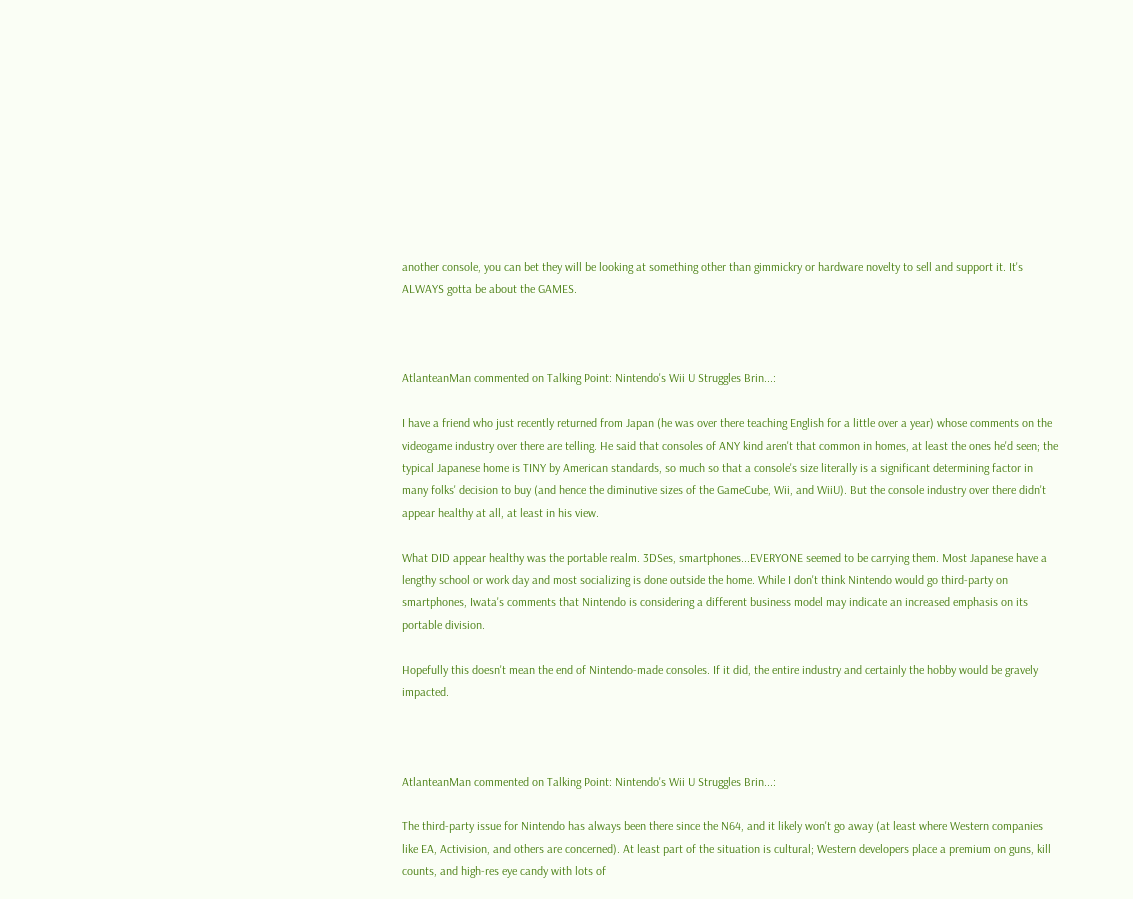another console, you can bet they will be looking at something other than gimmickry or hardware novelty to sell and support it. It's ALWAYS gotta be about the GAMES.



AtlanteanMan commented on Talking Point: Nintendo's Wii U Struggles Brin...:

I have a friend who just recently returned from Japan (he was over there teaching English for a little over a year) whose comments on the videogame industry over there are telling. He said that consoles of ANY kind aren't that common in homes, at least the ones he'd seen; the typical Japanese home is TINY by American standards, so much so that a console's size literally is a significant determining factor in many folks' decision to buy (and hence the diminutive sizes of the GameCube, Wii, and WiiU). But the console industry over there didn't appear healthy at all, at least in his view.

What DID appear healthy was the portable realm. 3DSes, smartphones...EVERYONE seemed to be carrying them. Most Japanese have a lengthy school or work day and most socializing is done outside the home. While I don't think Nintendo would go third-party on smartphones, Iwata's comments that Nintendo is considering a different business model may indicate an increased emphasis on its portable division.

Hopefully this doesn't mean the end of Nintendo-made consoles. If it did, the entire industry and certainly the hobby would be gravely impacted.



AtlanteanMan commented on Talking Point: Nintendo's Wii U Struggles Brin...:

The third-party issue for Nintendo has always been there since the N64, and it likely won't go away (at least where Western companies like EA, Activision, and others are concerned). At least part of the situation is cultural; Western developers place a premium on guns, kill counts, and high-res eye candy with lots of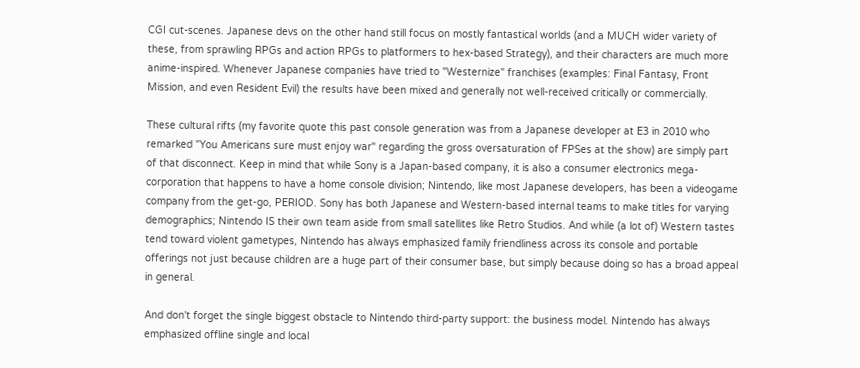CGI cut-scenes. Japanese devs on the other hand still focus on mostly fantastical worlds (and a MUCH wider variety of these, from sprawling RPGs and action RPGs to platformers to hex-based Strategy), and their characters are much more anime-inspired. Whenever Japanese companies have tried to "Westernize" franchises (examples: Final Fantasy, Front Mission, and even Resident Evil) the results have been mixed and generally not well-received critically or commercially.

These cultural rifts (my favorite quote this past console generation was from a Japanese developer at E3 in 2010 who remarked "You Americans sure must enjoy war" regarding the gross oversaturation of FPSes at the show) are simply part of that disconnect. Keep in mind that while Sony is a Japan-based company, it is also a consumer electronics mega-corporation that happens to have a home console division; Nintendo, like most Japanese developers, has been a videogame company from the get-go, PERIOD. Sony has both Japanese and Western-based internal teams to make titles for varying demographics; Nintendo IS their own team aside from small satellites like Retro Studios. And while (a lot of) Western tastes tend toward violent gametypes, Nintendo has always emphasized family friendliness across its console and portable offerings not just because children are a huge part of their consumer base, but simply because doing so has a broad appeal in general.

And don't forget the single biggest obstacle to Nintendo third-party support: the business model. Nintendo has always emphasized offline single and local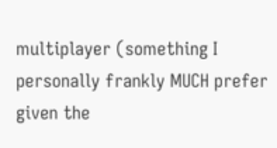multiplayer (something I personally frankly MUCH prefer given the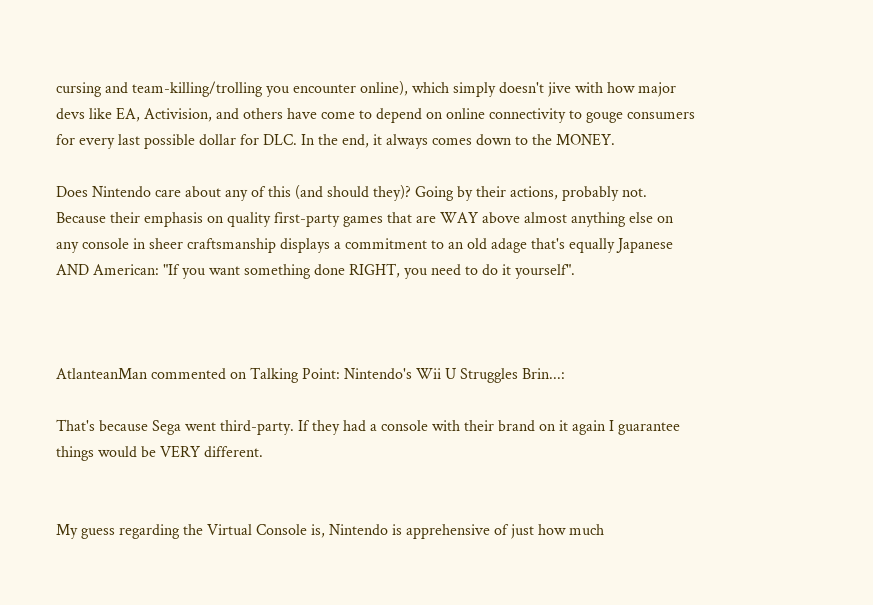cursing and team-killing/trolling you encounter online), which simply doesn't jive with how major devs like EA, Activision, and others have come to depend on online connectivity to gouge consumers for every last possible dollar for DLC. In the end, it always comes down to the MONEY.

Does Nintendo care about any of this (and should they)? Going by their actions, probably not. Because their emphasis on quality first-party games that are WAY above almost anything else on any console in sheer craftsmanship displays a commitment to an old adage that's equally Japanese AND American: "If you want something done RIGHT, you need to do it yourself".



AtlanteanMan commented on Talking Point: Nintendo's Wii U Struggles Brin...:

That's because Sega went third-party. If they had a console with their brand on it again I guarantee things would be VERY different.


My guess regarding the Virtual Console is, Nintendo is apprehensive of just how much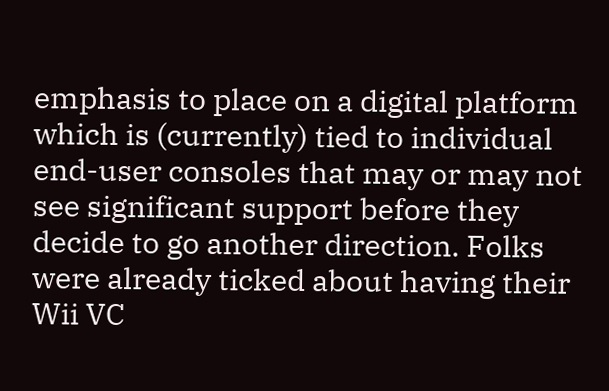emphasis to place on a digital platform which is (currently) tied to individual end-user consoles that may or may not see significant support before they decide to go another direction. Folks were already ticked about having their Wii VC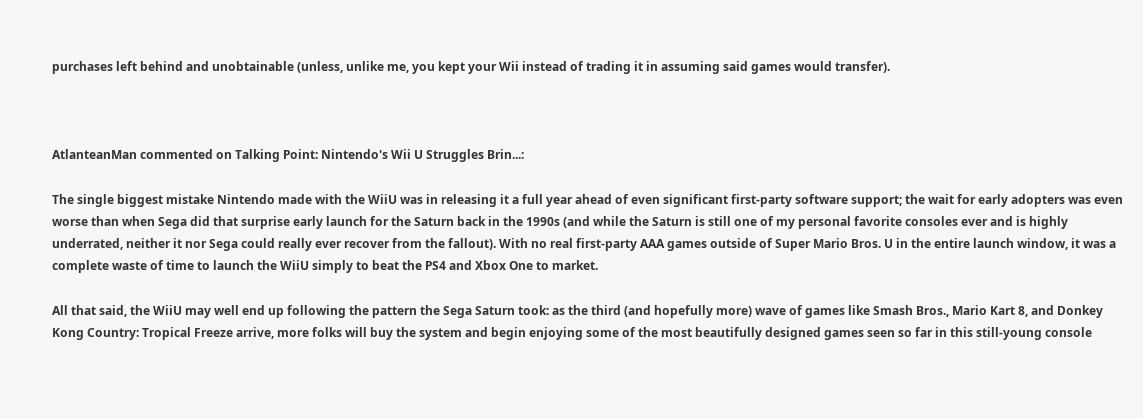purchases left behind and unobtainable (unless, unlike me, you kept your Wii instead of trading it in assuming said games would transfer).



AtlanteanMan commented on Talking Point: Nintendo's Wii U Struggles Brin...:

The single biggest mistake Nintendo made with the WiiU was in releasing it a full year ahead of even significant first-party software support; the wait for early adopters was even worse than when Sega did that surprise early launch for the Saturn back in the 1990s (and while the Saturn is still one of my personal favorite consoles ever and is highly underrated, neither it nor Sega could really ever recover from the fallout). With no real first-party AAA games outside of Super Mario Bros. U in the entire launch window, it was a complete waste of time to launch the WiiU simply to beat the PS4 and Xbox One to market.

All that said, the WiiU may well end up following the pattern the Sega Saturn took: as the third (and hopefully more) wave of games like Smash Bros., Mario Kart 8, and Donkey Kong Country: Tropical Freeze arrive, more folks will buy the system and begin enjoying some of the most beautifully designed games seen so far in this still-young console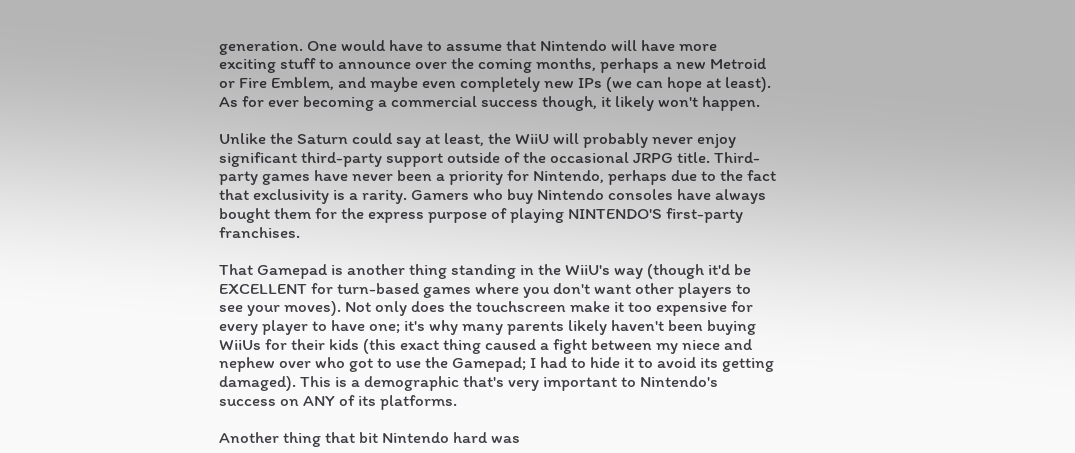generation. One would have to assume that Nintendo will have more exciting stuff to announce over the coming months, perhaps a new Metroid or Fire Emblem, and maybe even completely new IPs (we can hope at least). As for ever becoming a commercial success though, it likely won't happen.

Unlike the Saturn could say at least, the WiiU will probably never enjoy significant third-party support outside of the occasional JRPG title. Third-party games have never been a priority for Nintendo, perhaps due to the fact that exclusivity is a rarity. Gamers who buy Nintendo consoles have always bought them for the express purpose of playing NINTENDO'S first-party franchises.

That Gamepad is another thing standing in the WiiU's way (though it'd be EXCELLENT for turn-based games where you don't want other players to see your moves). Not only does the touchscreen make it too expensive for every player to have one; it's why many parents likely haven't been buying WiiUs for their kids (this exact thing caused a fight between my niece and nephew over who got to use the Gamepad; I had to hide it to avoid its getting damaged). This is a demographic that's very important to Nintendo's success on ANY of its platforms.

Another thing that bit Nintendo hard was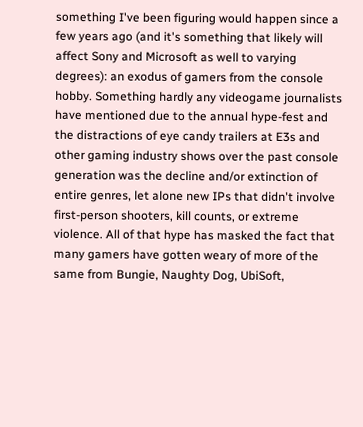something I've been figuring would happen since a few years ago (and it's something that likely will affect Sony and Microsoft as well to varying degrees): an exodus of gamers from the console hobby. Something hardly any videogame journalists have mentioned due to the annual hype-fest and the distractions of eye candy trailers at E3s and other gaming industry shows over the past console generation was the decline and/or extinction of entire genres, let alone new IPs that didn't involve first-person shooters, kill counts, or extreme violence. All of that hype has masked the fact that many gamers have gotten weary of more of the same from Bungie, Naughty Dog, UbiSoft,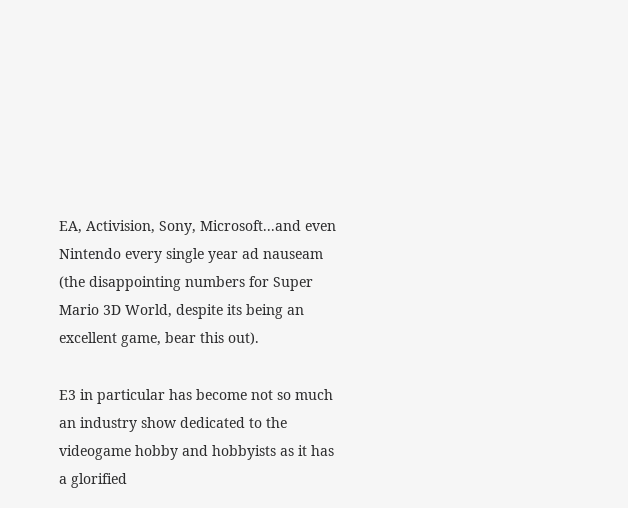EA, Activision, Sony, Microsoft...and even Nintendo every single year ad nauseam (the disappointing numbers for Super Mario 3D World, despite its being an excellent game, bear this out).

E3 in particular has become not so much an industry show dedicated to the videogame hobby and hobbyists as it has a glorified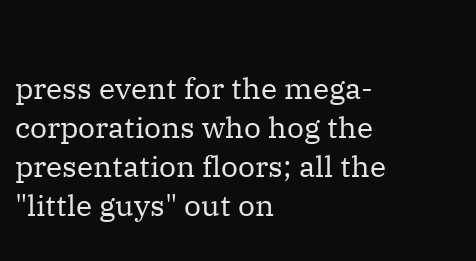press event for the mega-corporations who hog the presentation floors; all the "little guys" out on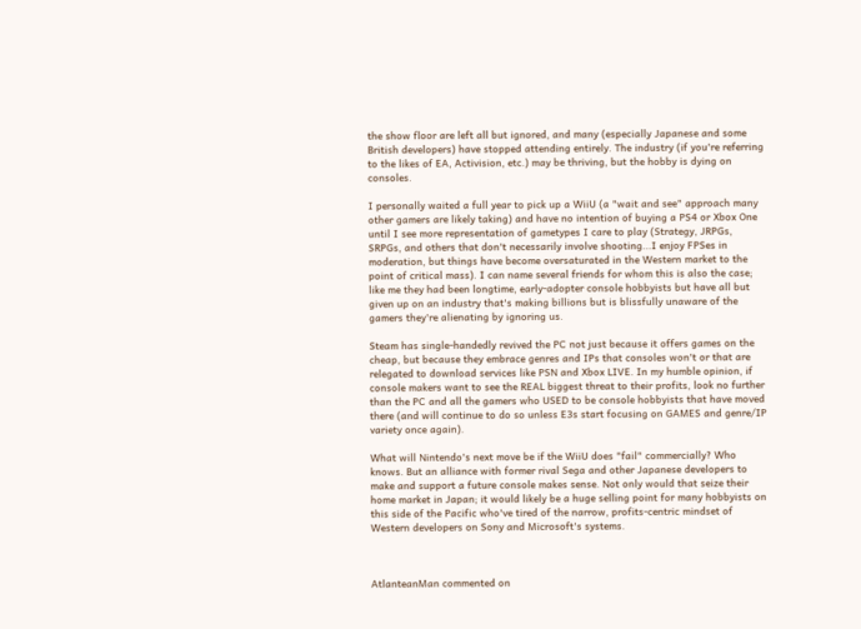the show floor are left all but ignored, and many (especially Japanese and some British developers) have stopped attending entirely. The industry (if you're referring to the likes of EA, Activision, etc.) may be thriving, but the hobby is dying on consoles.

I personally waited a full year to pick up a WiiU (a "wait and see" approach many other gamers are likely taking) and have no intention of buying a PS4 or Xbox One until I see more representation of gametypes I care to play (Strategy, JRPGs, SRPGs, and others that don't necessarily involve shooting...I enjoy FPSes in moderation, but things have become oversaturated in the Western market to the point of critical mass). I can name several friends for whom this is also the case; like me they had been longtime, early-adopter console hobbyists but have all but given up on an industry that's making billions but is blissfully unaware of the gamers they're alienating by ignoring us.

Steam has single-handedly revived the PC not just because it offers games on the cheap, but because they embrace genres and IPs that consoles won't or that are relegated to download services like PSN and Xbox LIVE. In my humble opinion, if console makers want to see the REAL biggest threat to their profits, look no further than the PC and all the gamers who USED to be console hobbyists that have moved there (and will continue to do so unless E3s start focusing on GAMES and genre/IP variety once again).

What will Nintendo's next move be if the WiiU does "fail" commercially? Who knows. But an alliance with former rival Sega and other Japanese developers to make and support a future console makes sense. Not only would that seize their home market in Japan; it would likely be a huge selling point for many hobbyists on this side of the Pacific who've tired of the narrow, profits-centric mindset of Western developers on Sony and Microsoft's systems.



AtlanteanMan commented on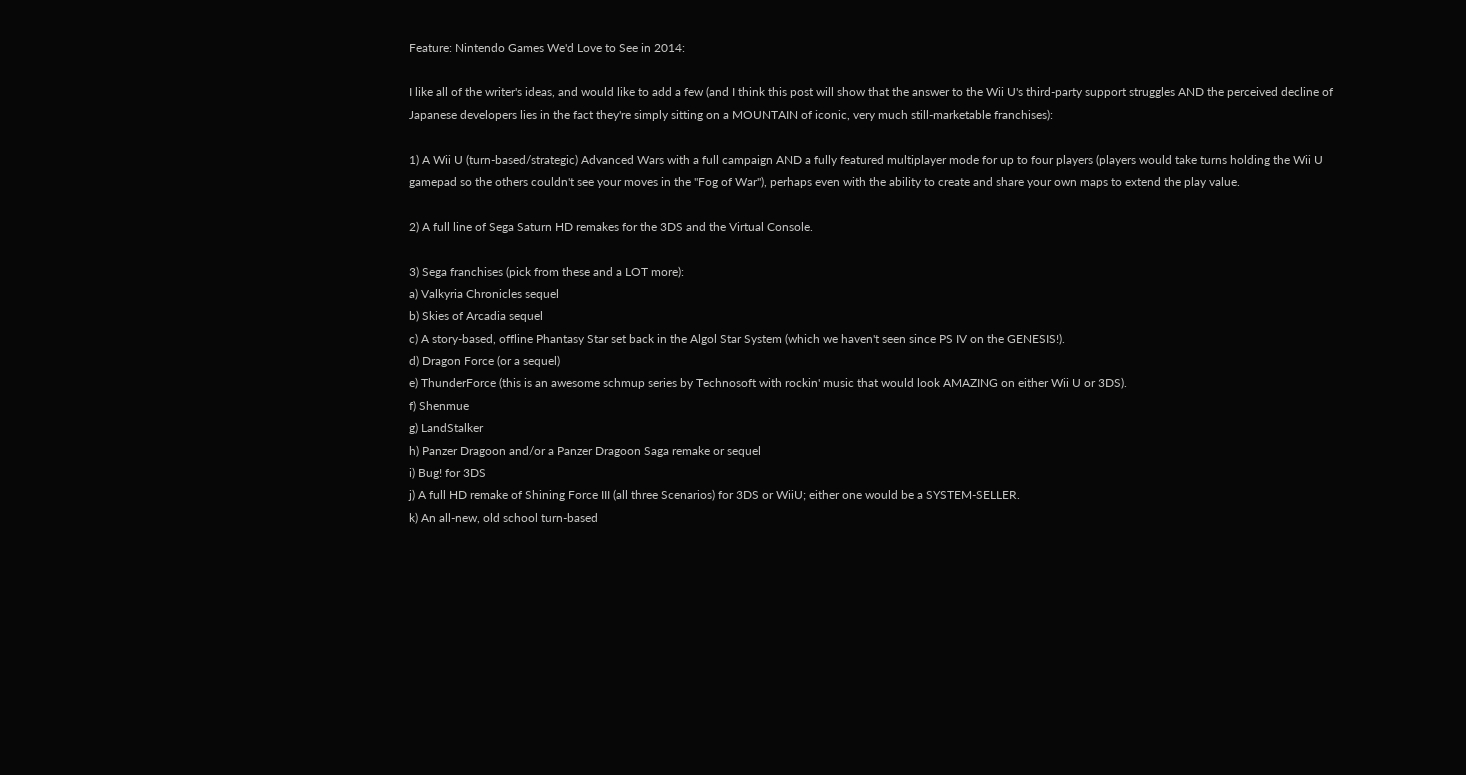Feature: Nintendo Games We'd Love to See in 2014:

I like all of the writer's ideas, and would like to add a few (and I think this post will show that the answer to the Wii U's third-party support struggles AND the perceived decline of Japanese developers lies in the fact they're simply sitting on a MOUNTAIN of iconic, very much still-marketable franchises):

1) A Wii U (turn-based/strategic) Advanced Wars with a full campaign AND a fully featured multiplayer mode for up to four players (players would take turns holding the Wii U gamepad so the others couldn't see your moves in the "Fog of War"), perhaps even with the ability to create and share your own maps to extend the play value.

2) A full line of Sega Saturn HD remakes for the 3DS and the Virtual Console.

3) Sega franchises (pick from these and a LOT more):
a) Valkyria Chronicles sequel
b) Skies of Arcadia sequel
c) A story-based, offline Phantasy Star set back in the Algol Star System (which we haven't seen since PS IV on the GENESIS!).
d) Dragon Force (or a sequel)
e) ThunderForce (this is an awesome schmup series by Technosoft with rockin' music that would look AMAZING on either Wii U or 3DS).
f) Shenmue
g) LandStalker
h) Panzer Dragoon and/or a Panzer Dragoon Saga remake or sequel
i) Bug! for 3DS
j) A full HD remake of Shining Force III (all three Scenarios) for 3DS or WiiU; either one would be a SYSTEM-SELLER.
k) An all-new, old school turn-based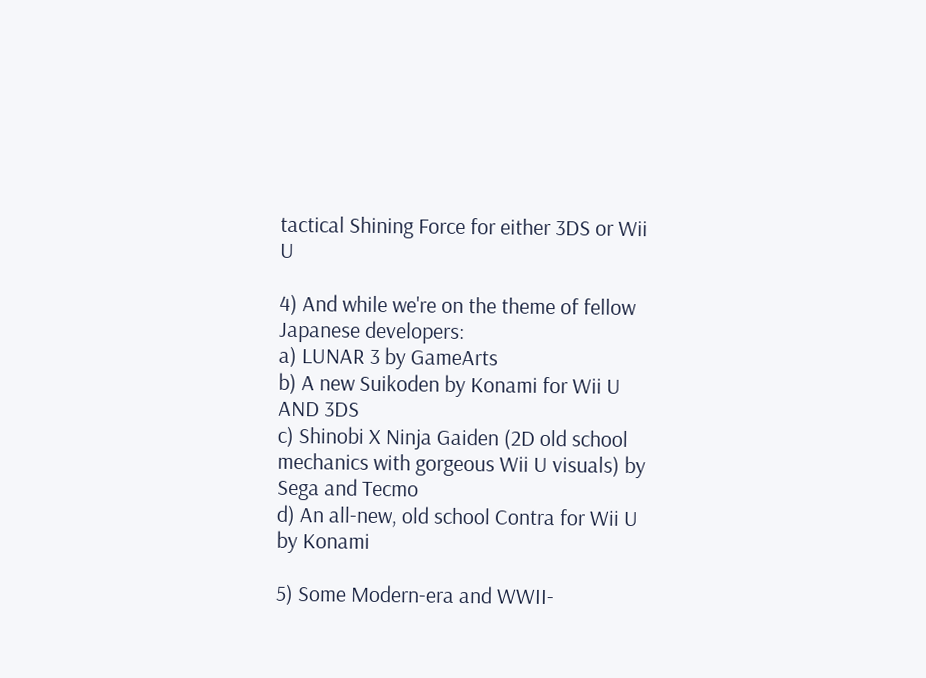tactical Shining Force for either 3DS or Wii U

4) And while we're on the theme of fellow Japanese developers:
a) LUNAR 3 by GameArts
b) A new Suikoden by Konami for Wii U AND 3DS
c) Shinobi X Ninja Gaiden (2D old school mechanics with gorgeous Wii U visuals) by Sega and Tecmo
d) An all-new, old school Contra for Wii U by Konami

5) Some Modern-era and WWII-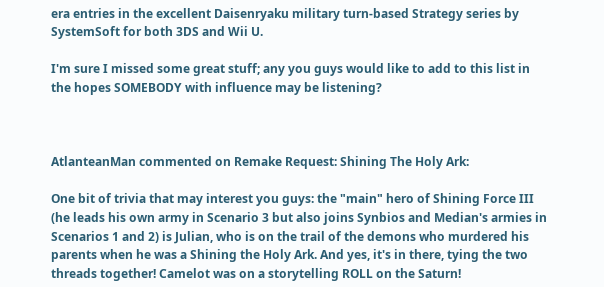era entries in the excellent Daisenryaku military turn-based Strategy series by SystemSoft for both 3DS and Wii U.

I'm sure I missed some great stuff; any you guys would like to add to this list in the hopes SOMEBODY with influence may be listening?



AtlanteanMan commented on Remake Request: Shining The Holy Ark:

One bit of trivia that may interest you guys: the "main" hero of Shining Force III (he leads his own army in Scenario 3 but also joins Synbios and Median's armies in Scenarios 1 and 2) is Julian, who is on the trail of the demons who murdered his parents when he was a Shining the Holy Ark. And yes, it's in there, tying the two threads together! Camelot was on a storytelling ROLL on the Saturn!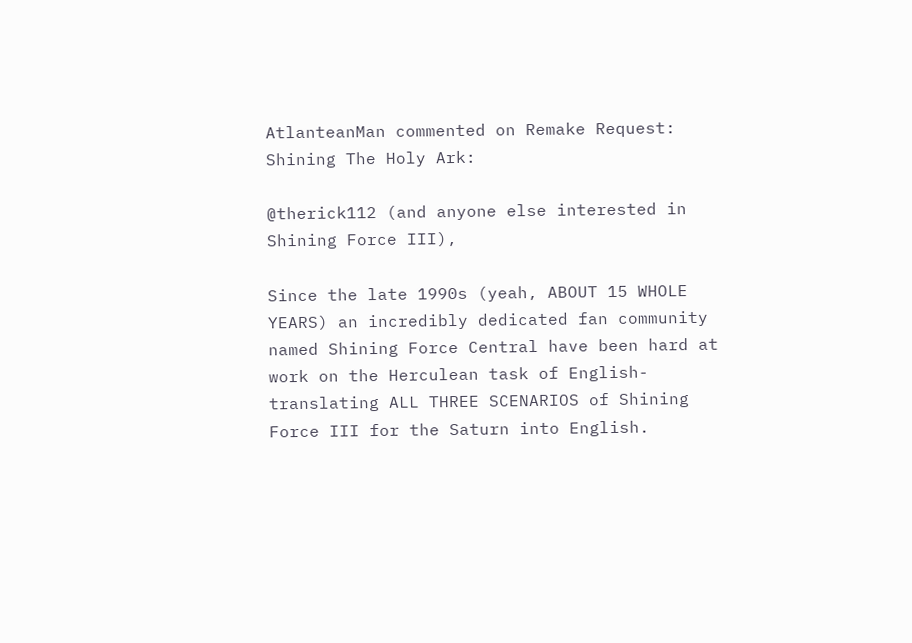AtlanteanMan commented on Remake Request: Shining The Holy Ark:

@therick112 (and anyone else interested in Shining Force III),

Since the late 1990s (yeah, ABOUT 15 WHOLE YEARS) an incredibly dedicated fan community named Shining Force Central have been hard at work on the Herculean task of English-translating ALL THREE SCENARIOS of Shining Force III for the Saturn into English.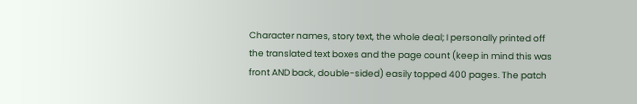Character names, story text, the whole deal; I personally printed off the translated text boxes and the page count (keep in mind this was front AND back, double-sided) easily topped 400 pages. The patch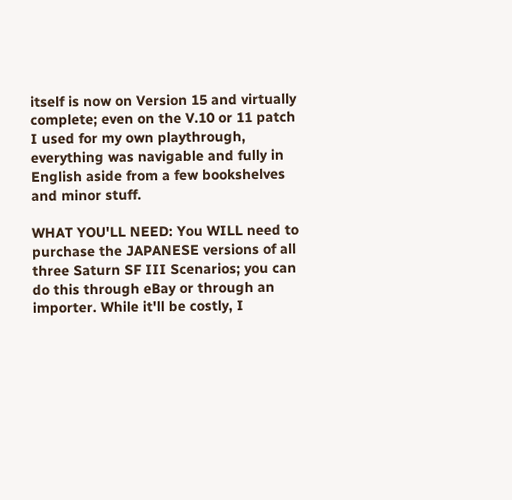itself is now on Version 15 and virtually complete; even on the V.10 or 11 patch I used for my own playthrough, everything was navigable and fully in English aside from a few bookshelves and minor stuff.

WHAT YOU'LL NEED: You WILL need to purchase the JAPANESE versions of all three Saturn SF III Scenarios; you can do this through eBay or through an importer. While it'll be costly, I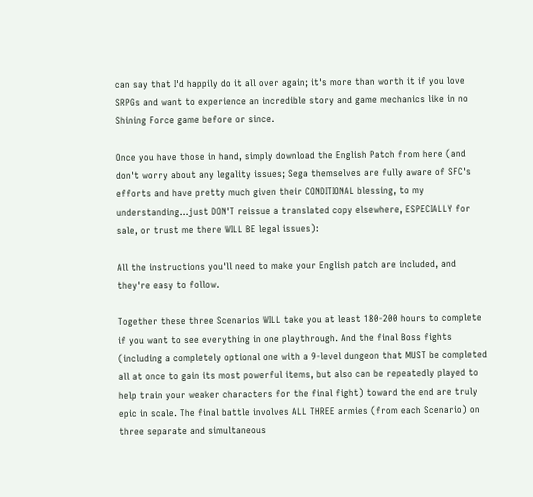can say that I'd happily do it all over again; it's more than worth it if you love SRPGs and want to experience an incredible story and game mechanics like in no Shining Force game before or since.

Once you have those in hand, simply download the English Patch from here (and don't worry about any legality issues; Sega themselves are fully aware of SFC's efforts and have pretty much given their CONDITIONAL blessing, to my understanding...just DON'T reissue a translated copy elsewhere, ESPECIALLY for sale, or trust me there WILL BE legal issues):

All the instructions you'll need to make your English patch are included, and they're easy to follow.

Together these three Scenarios WILL take you at least 180-200 hours to complete if you want to see everything in one playthrough. And the final Boss fights (including a completely optional one with a 9-level dungeon that MUST be completed all at once to gain its most powerful items, but also can be repeatedly played to help train your weaker characters for the final fight) toward the end are truly epic in scale. The final battle involves ALL THREE armies (from each Scenario) on three separate and simultaneous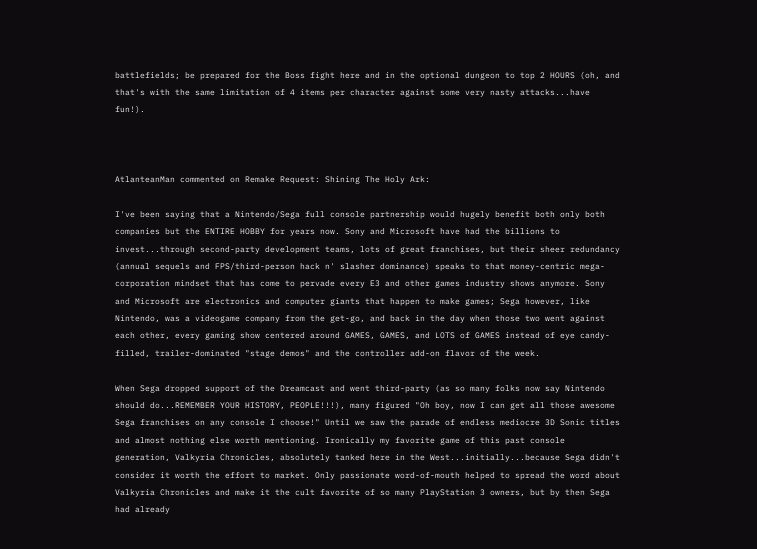battlefields; be prepared for the Boss fight here and in the optional dungeon to top 2 HOURS (oh, and that's with the same limitation of 4 items per character against some very nasty attacks...have fun!).



AtlanteanMan commented on Remake Request: Shining The Holy Ark:

I've been saying that a Nintendo/Sega full console partnership would hugely benefit both only both companies but the ENTIRE HOBBY for years now. Sony and Microsoft have had the billions to invest...through second-party development teams, lots of great franchises, but their sheer redundancy (annual sequels and FPS/third-person hack n' slasher dominance) speaks to that money-centric mega-corporation mindset that has come to pervade every E3 and other games industry shows anymore. Sony and Microsoft are electronics and computer giants that happen to make games; Sega however, like Nintendo, was a videogame company from the get-go, and back in the day when those two went against each other, every gaming show centered around GAMES, GAMES, and LOTS of GAMES instead of eye candy-filled, trailer-dominated "stage demos" and the controller add-on flavor of the week.

When Sega dropped support of the Dreamcast and went third-party (as so many folks now say Nintendo should do...REMEMBER YOUR HISTORY, PEOPLE!!!), many figured "Oh boy, now I can get all those awesome Sega franchises on any console I choose!" Until we saw the parade of endless mediocre 3D Sonic titles and almost nothing else worth mentioning. Ironically my favorite game of this past console generation, Valkyria Chronicles, absolutely tanked here in the West...initially...because Sega didn't consider it worth the effort to market. Only passionate word-of-mouth helped to spread the word about Valkyria Chronicles and make it the cult favorite of so many PlayStation 3 owners, but by then Sega had already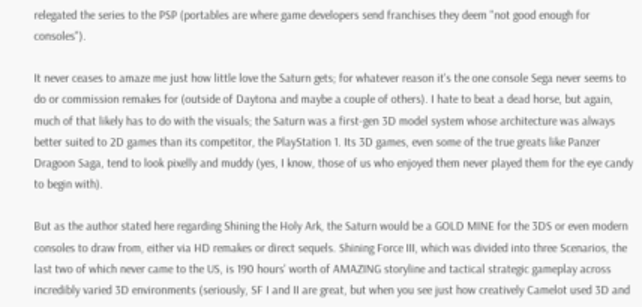relegated the series to the PSP (portables are where game developers send franchises they deem "not good enough for consoles").

It never ceases to amaze me just how little love the Saturn gets; for whatever reason it's the one console Sega never seems to do or commission remakes for (outside of Daytona and maybe a couple of others). I hate to beat a dead horse, but again, much of that likely has to do with the visuals; the Saturn was a first-gen 3D model system whose architecture was always better suited to 2D games than its competitor, the PlayStation 1. Its 3D games, even some of the true greats like Panzer Dragoon Saga, tend to look pixelly and muddy (yes, I know, those of us who enjoyed them never played them for the eye candy to begin with).

But as the author stated here regarding Shining the Holy Ark, the Saturn would be a GOLD MINE for the 3DS or even modern consoles to draw from, either via HD remakes or direct sequels. Shining Force III, which was divided into three Scenarios, the last two of which never came to the US, is 190 hours' worth of AMAZING storyline and tactical strategic gameplay across incredibly varied 3D environments (seriously, SF I and II are great, but when you see just how creatively Camelot used 3D and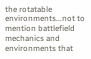the rotatable environments...not to mention battlefield mechanics and environments that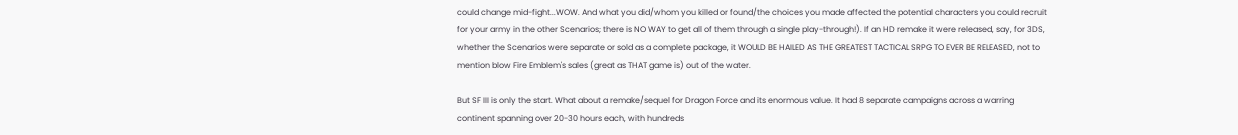could change mid-fight...WOW. And what you did/whom you killed or found/the choices you made affected the potential characters you could recruit for your army in the other Scenarios; there is NO WAY to get all of them through a single play-through!). If an HD remake it were released, say, for 3DS, whether the Scenarios were separate or sold as a complete package, it WOULD BE HAILED AS THE GREATEST TACTICAL SRPG TO EVER BE RELEASED, not to mention blow Fire Emblem's sales (great as THAT game is) out of the water.

But SF III is only the start. What about a remake/sequel for Dragon Force and its enormous value. It had 8 separate campaigns across a warring continent spanning over 20-30 hours each, with hundreds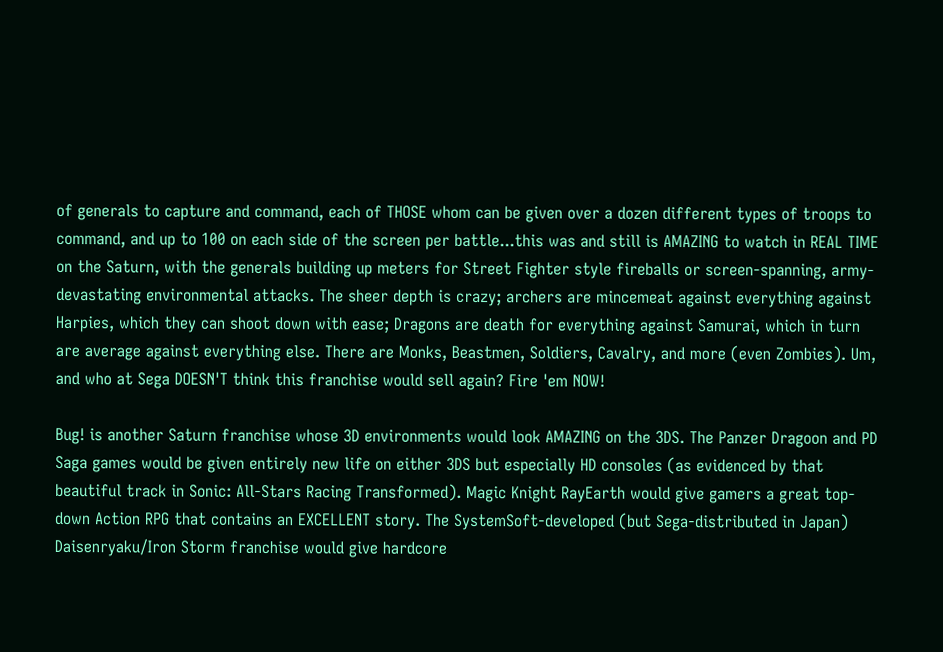of generals to capture and command, each of THOSE whom can be given over a dozen different types of troops to command, and up to 100 on each side of the screen per battle...this was and still is AMAZING to watch in REAL TIME on the Saturn, with the generals building up meters for Street Fighter style fireballs or screen-spanning, army-devastating environmental attacks. The sheer depth is crazy; archers are mincemeat against everything against Harpies, which they can shoot down with ease; Dragons are death for everything against Samurai, which in turn are average against everything else. There are Monks, Beastmen, Soldiers, Cavalry, and more (even Zombies). Um, and who at Sega DOESN'T think this franchise would sell again? Fire 'em NOW!

Bug! is another Saturn franchise whose 3D environments would look AMAZING on the 3DS. The Panzer Dragoon and PD Saga games would be given entirely new life on either 3DS but especially HD consoles (as evidenced by that beautiful track in Sonic: All-Stars Racing Transformed). Magic Knight RayEarth would give gamers a great top-down Action RPG that contains an EXCELLENT story. The SystemSoft-developed (but Sega-distributed in Japan) Daisenryaku/Iron Storm franchise would give hardcore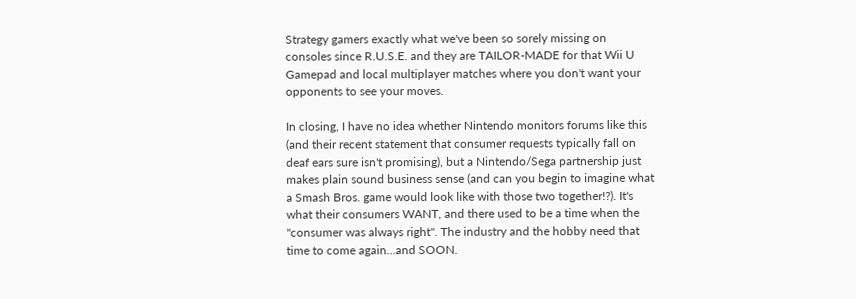Strategy gamers exactly what we've been so sorely missing on consoles since R.U.S.E. and they are TAILOR-MADE for that Wii U Gamepad and local multiplayer matches where you don't want your opponents to see your moves.

In closing, I have no idea whether Nintendo monitors forums like this (and their recent statement that consumer requests typically fall on deaf ears sure isn't promising), but a Nintendo/Sega partnership just makes plain sound business sense (and can you begin to imagine what a Smash Bros. game would look like with those two together!?). It's what their consumers WANT, and there used to be a time when the "consumer was always right". The industry and the hobby need that time to come again...and SOON.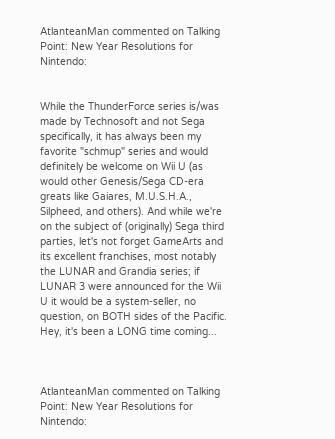AtlanteanMan commented on Talking Point: New Year Resolutions for Nintendo:


While the ThunderForce series is/was made by Technosoft and not Sega specifically, it has always been my favorite "schmup" series and would definitely be welcome on Wii U (as would other Genesis/Sega CD-era greats like Gaiares, M.U.S.H.A., Silpheed, and others). And while we're on the subject of (originally) Sega third parties, let's not forget GameArts and its excellent franchises, most notably the LUNAR and Grandia series; if LUNAR 3 were announced for the Wii U it would be a system-seller, no question, on BOTH sides of the Pacific. Hey, it's been a LONG time coming...



AtlanteanMan commented on Talking Point: New Year Resolutions for Nintendo: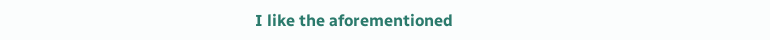I like the aforementioned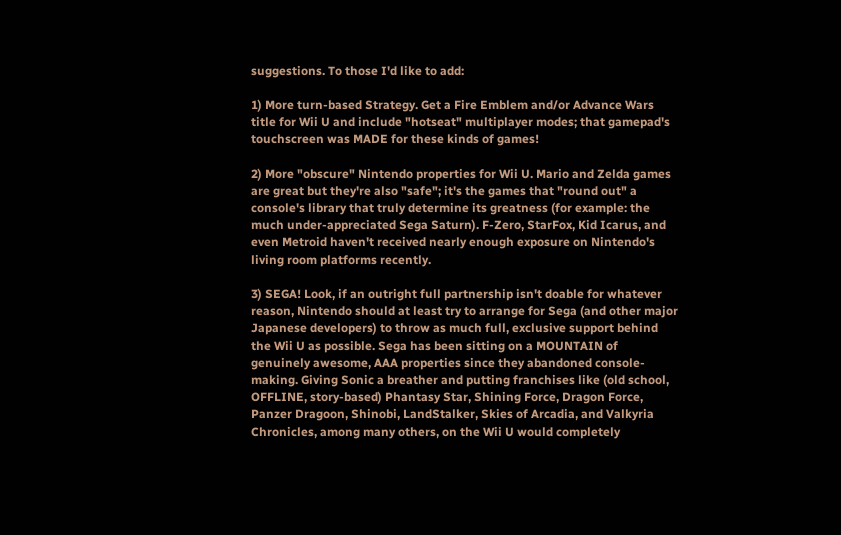suggestions. To those I'd like to add:

1) More turn-based Strategy. Get a Fire Emblem and/or Advance Wars title for Wii U and include "hotseat" multiplayer modes; that gamepad's touchscreen was MADE for these kinds of games!

2) More "obscure" Nintendo properties for Wii U. Mario and Zelda games are great but they're also "safe"; it's the games that "round out" a console's library that truly determine its greatness (for example: the much under-appreciated Sega Saturn). F-Zero, StarFox, Kid Icarus, and even Metroid haven't received nearly enough exposure on Nintendo's living room platforms recently.

3) SEGA! Look, if an outright full partnership isn't doable for whatever reason, Nintendo should at least try to arrange for Sega (and other major Japanese developers) to throw as much full, exclusive support behind the Wii U as possible. Sega has been sitting on a MOUNTAIN of genuinely awesome, AAA properties since they abandoned console-making. Giving Sonic a breather and putting franchises like (old school, OFFLINE, story-based) Phantasy Star, Shining Force, Dragon Force, Panzer Dragoon, Shinobi, LandStalker, Skies of Arcadia, and Valkyria Chronicles, among many others, on the Wii U would completely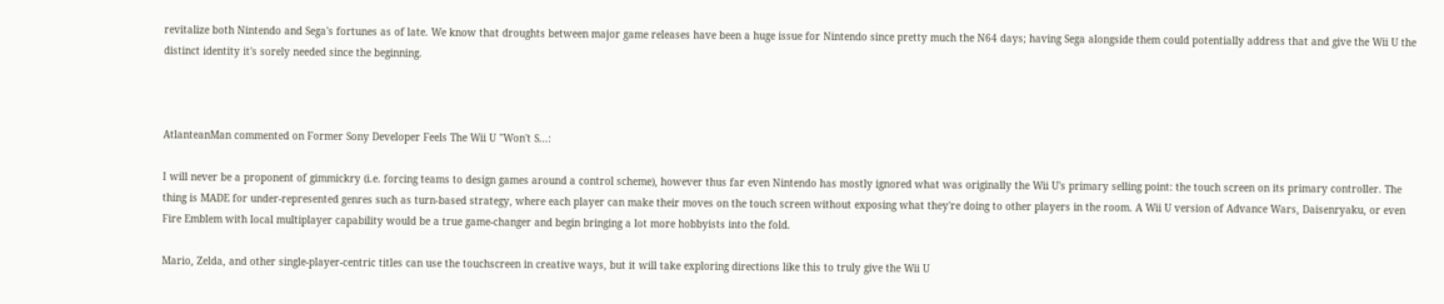revitalize both Nintendo and Sega's fortunes as of late. We know that droughts between major game releases have been a huge issue for Nintendo since pretty much the N64 days; having Sega alongside them could potentially address that and give the Wii U the distinct identity it's sorely needed since the beginning.



AtlanteanMan commented on Former Sony Developer Feels The Wii U "Won't S...:

I will never be a proponent of gimmickry (i.e. forcing teams to design games around a control scheme), however thus far even Nintendo has mostly ignored what was originally the Wii U's primary selling point: the touch screen on its primary controller. The thing is MADE for under-represented genres such as turn-based strategy, where each player can make their moves on the touch screen without exposing what they're doing to other players in the room. A Wii U version of Advance Wars, Daisenryaku, or even Fire Emblem with local multiplayer capability would be a true game-changer and begin bringing a lot more hobbyists into the fold.

Mario, Zelda, and other single-player-centric titles can use the touchscreen in creative ways, but it will take exploring directions like this to truly give the Wii U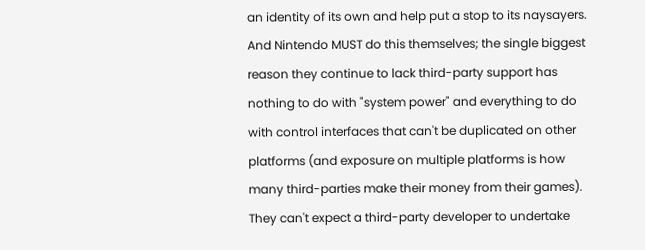an identity of its own and help put a stop to its naysayers. And Nintendo MUST do this themselves; the single biggest reason they continue to lack third-party support has nothing to do with "system power" and everything to do with control interfaces that can't be duplicated on other platforms (and exposure on multiple platforms is how many third-parties make their money from their games). They can't expect a third-party developer to undertake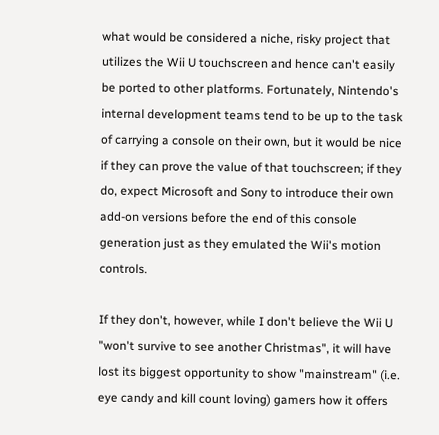what would be considered a niche, risky project that utilizes the Wii U touchscreen and hence can't easily be ported to other platforms. Fortunately, Nintendo's internal development teams tend to be up to the task of carrying a console on their own, but it would be nice if they can prove the value of that touchscreen; if they do, expect Microsoft and Sony to introduce their own add-on versions before the end of this console generation just as they emulated the Wii's motion controls.

If they don't, however, while I don't believe the Wii U "won't survive to see another Christmas", it will have lost its biggest opportunity to show "mainstream" (i.e. eye candy and kill count loving) gamers how it offers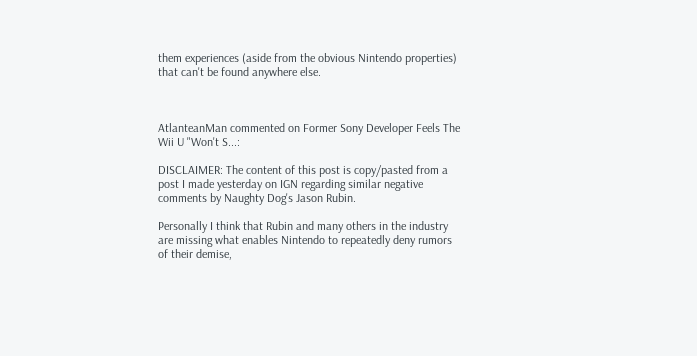them experiences (aside from the obvious Nintendo properties) that can't be found anywhere else.



AtlanteanMan commented on Former Sony Developer Feels The Wii U "Won't S...:

DISCLAIMER: The content of this post is copy/pasted from a post I made yesterday on IGN regarding similar negative comments by Naughty Dog's Jason Rubin.

Personally I think that Rubin and many others in the industry are missing what enables Nintendo to repeatedly deny rumors of their demise,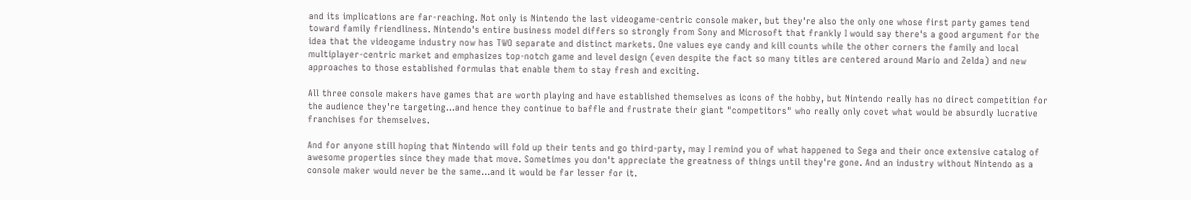and its implications are far-reaching. Not only is Nintendo the last videogame-centric console maker, but they're also the only one whose first party games tend toward family friendliness. Nintendo's entire business model differs so strongly from Sony and Microsoft that frankly I would say there's a good argument for the idea that the videogame industry now has TWO separate and distinct markets. One values eye candy and kill counts while the other corners the family and local multiplayer-centric market and emphasizes top-notch game and level design (even despite the fact so many titles are centered around Mario and Zelda) and new approaches to those established formulas that enable them to stay fresh and exciting.

All three console makers have games that are worth playing and have established themselves as icons of the hobby, but Nintendo really has no direct competition for the audience they're targeting...and hence they continue to baffle and frustrate their giant "competitors" who really only covet what would be absurdly lucrative franchises for themselves.

And for anyone still hoping that Nintendo will fold up their tents and go third-party, may I remind you of what happened to Sega and their once extensive catalog of awesome properties since they made that move. Sometimes you don't appreciate the greatness of things until they're gone. And an industry without Nintendo as a console maker would never be the same...and it would be far lesser for it.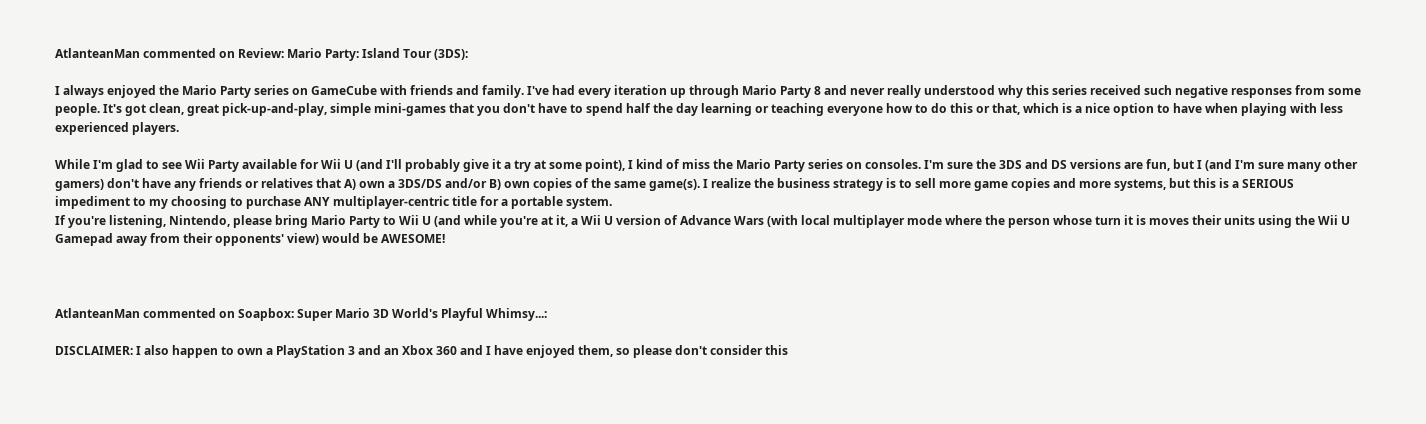AtlanteanMan commented on Review: Mario Party: Island Tour (3DS):

I always enjoyed the Mario Party series on GameCube with friends and family. I've had every iteration up through Mario Party 8 and never really understood why this series received such negative responses from some people. It's got clean, great pick-up-and-play, simple mini-games that you don't have to spend half the day learning or teaching everyone how to do this or that, which is a nice option to have when playing with less experienced players.

While I'm glad to see Wii Party available for Wii U (and I'll probably give it a try at some point), I kind of miss the Mario Party series on consoles. I'm sure the 3DS and DS versions are fun, but I (and I'm sure many other gamers) don't have any friends or relatives that A) own a 3DS/DS and/or B) own copies of the same game(s). I realize the business strategy is to sell more game copies and more systems, but this is a SERIOUS impediment to my choosing to purchase ANY multiplayer-centric title for a portable system.
If you're listening, Nintendo, please bring Mario Party to Wii U (and while you're at it, a Wii U version of Advance Wars (with local multiplayer mode where the person whose turn it is moves their units using the Wii U Gamepad away from their opponents' view) would be AWESOME!



AtlanteanMan commented on Soapbox: Super Mario 3D World's Playful Whimsy...:

DISCLAIMER: I also happen to own a PlayStation 3 and an Xbox 360 and I have enjoyed them, so please don't consider this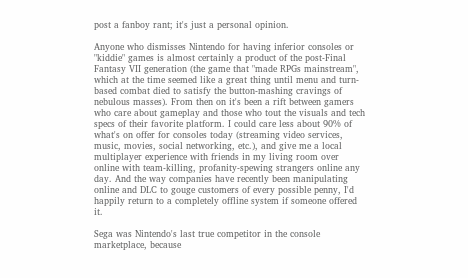post a fanboy rant; it's just a personal opinion.

Anyone who dismisses Nintendo for having inferior consoles or "kiddie" games is almost certainly a product of the post-Final Fantasy VII generation (the game that "made RPGs mainstream", which at the time seemed like a great thing until menu and turn-based combat died to satisfy the button-mashing cravings of nebulous masses). From then on it's been a rift between gamers who care about gameplay and those who tout the visuals and tech specs of their favorite platform. I could care less about 90% of what's on offer for consoles today (streaming video services, music, movies, social networking, etc.), and give me a local multiplayer experience with friends in my living room over online with team-killing, profanity-spewing strangers online any day. And the way companies have recently been manipulating online and DLC to gouge customers of every possible penny, I'd happily return to a completely offline system if someone offered it.

Sega was Nintendo's last true competitor in the console marketplace, because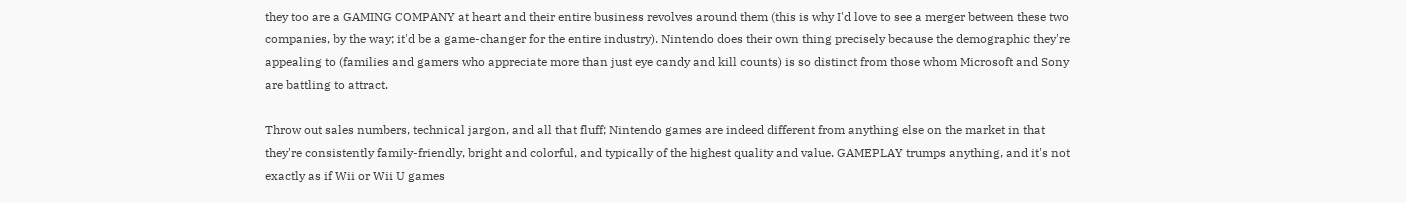they too are a GAMING COMPANY at heart and their entire business revolves around them (this is why I'd love to see a merger between these two companies, by the way; it'd be a game-changer for the entire industry). Nintendo does their own thing precisely because the demographic they're appealing to (families and gamers who appreciate more than just eye candy and kill counts) is so distinct from those whom Microsoft and Sony are battling to attract.

Throw out sales numbers, technical jargon, and all that fluff; Nintendo games are indeed different from anything else on the market in that they're consistently family-friendly, bright and colorful, and typically of the highest quality and value. GAMEPLAY trumps anything, and it's not exactly as if Wii or Wii U games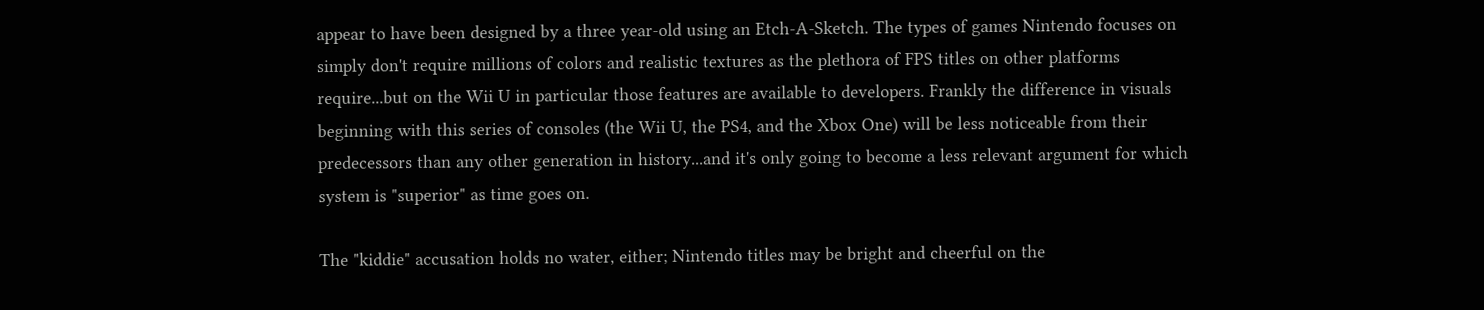appear to have been designed by a three year-old using an Etch-A-Sketch. The types of games Nintendo focuses on simply don't require millions of colors and realistic textures as the plethora of FPS titles on other platforms require...but on the Wii U in particular those features are available to developers. Frankly the difference in visuals beginning with this series of consoles (the Wii U, the PS4, and the Xbox One) will be less noticeable from their predecessors than any other generation in history...and it's only going to become a less relevant argument for which system is "superior" as time goes on.

The "kiddie" accusation holds no water, either; Nintendo titles may be bright and cheerful on the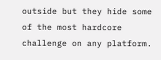outside but they hide some of the most hardcore challenge on any platform.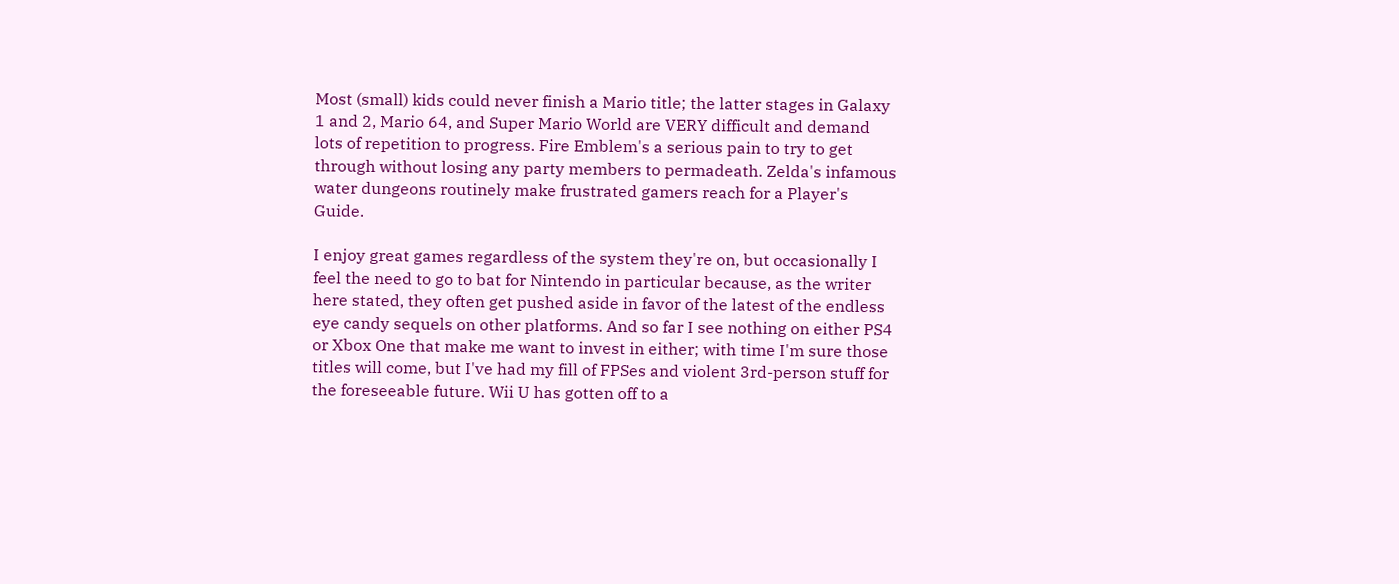Most (small) kids could never finish a Mario title; the latter stages in Galaxy 1 and 2, Mario 64, and Super Mario World are VERY difficult and demand lots of repetition to progress. Fire Emblem's a serious pain to try to get through without losing any party members to permadeath. Zelda's infamous water dungeons routinely make frustrated gamers reach for a Player's Guide.

I enjoy great games regardless of the system they're on, but occasionally I feel the need to go to bat for Nintendo in particular because, as the writer here stated, they often get pushed aside in favor of the latest of the endless eye candy sequels on other platforms. And so far I see nothing on either PS4 or Xbox One that make me want to invest in either; with time I'm sure those titles will come, but I've had my fill of FPSes and violent 3rd-person stuff for the foreseeable future. Wii U has gotten off to a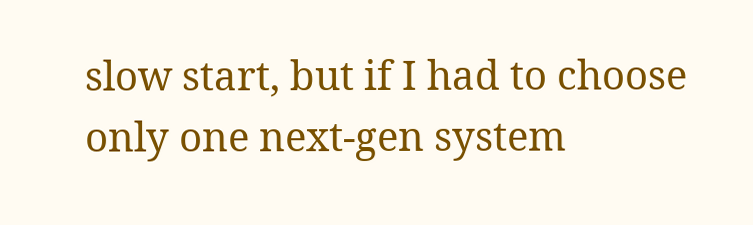slow start, but if I had to choose only one next-gen system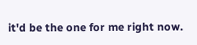it'd be the one for me right now.